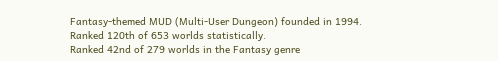Fantasy-themed MUD (Multi-User Dungeon) founded in 1994.
Ranked 120th of 653 worlds statistically.
Ranked 42nd of 279 worlds in the Fantasy genre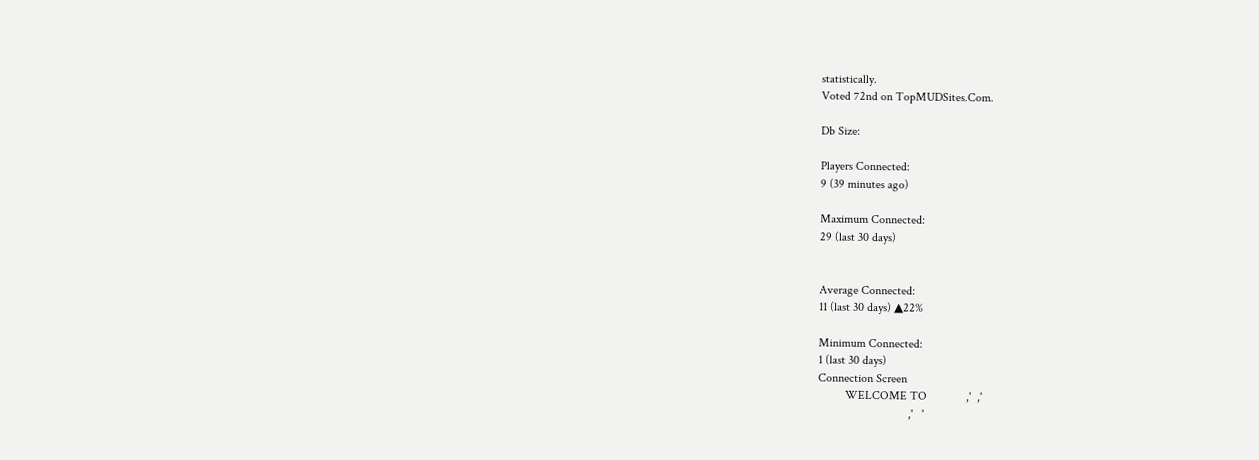statistically.
Voted 72nd on TopMUDSites.Com.

Db Size:

Players Connected:
9 (39 minutes ago)

Maximum Connected:
29 (last 30 days)


Average Connected:
11 (last 30 days) ▲22%

Minimum Connected:
1 (last 30 days)
Connection Screen
         WELCOME TO             ,'  ,'
                              ,'   '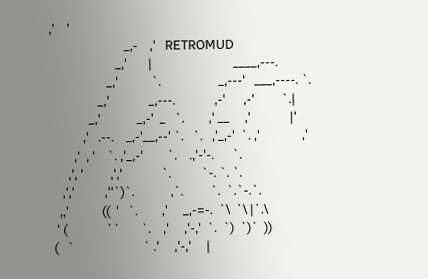,'    '
                         _,-    ,'   RETROMUD
                      _,'       |                           ____,---.
                   _,'           `.                   _,---'   ___,----. `.
                _,'             _,---.             ,-'      ,-'         `.|
             _,'            _,-'  _   `.        ,' __     ,'             |'
           ,'   .--.    _,-'__,--' `.   `.   ,'_,-'  `. ,'              ,'
        ,'  , '    `. ,'_,-'        `.    .,'-'-.      `.
      ,', '         ,','             `.          `-. `. `.
    ,','          ,''`)`.            ,`.         `.  `.`-.`.
   ,,'           ((  '   `.        ,'     _,-=-.  `\  `\ |`.\
  ' (             ``       `.    ,'     ,'-,'  `.  `)  `)`  ))
 (   `                       ` .'     ,'-,'     |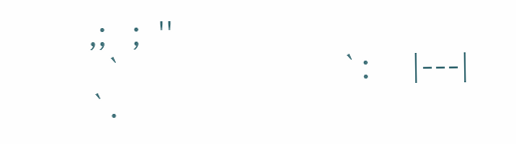,;   ;  ''
  `                           `:     |---|      `.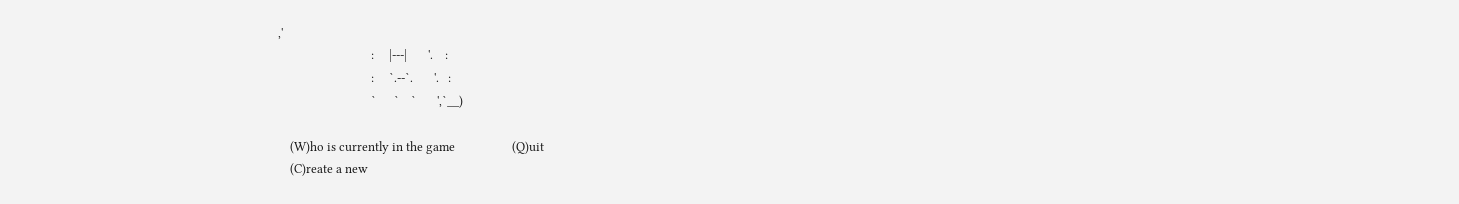,'
                               :     |---|       '.    :
                               :     `.--`.       '.   :
                               `      `    `       ',`__)

    (W)ho is currently in the game                   (Q)uit
    (C)reate a new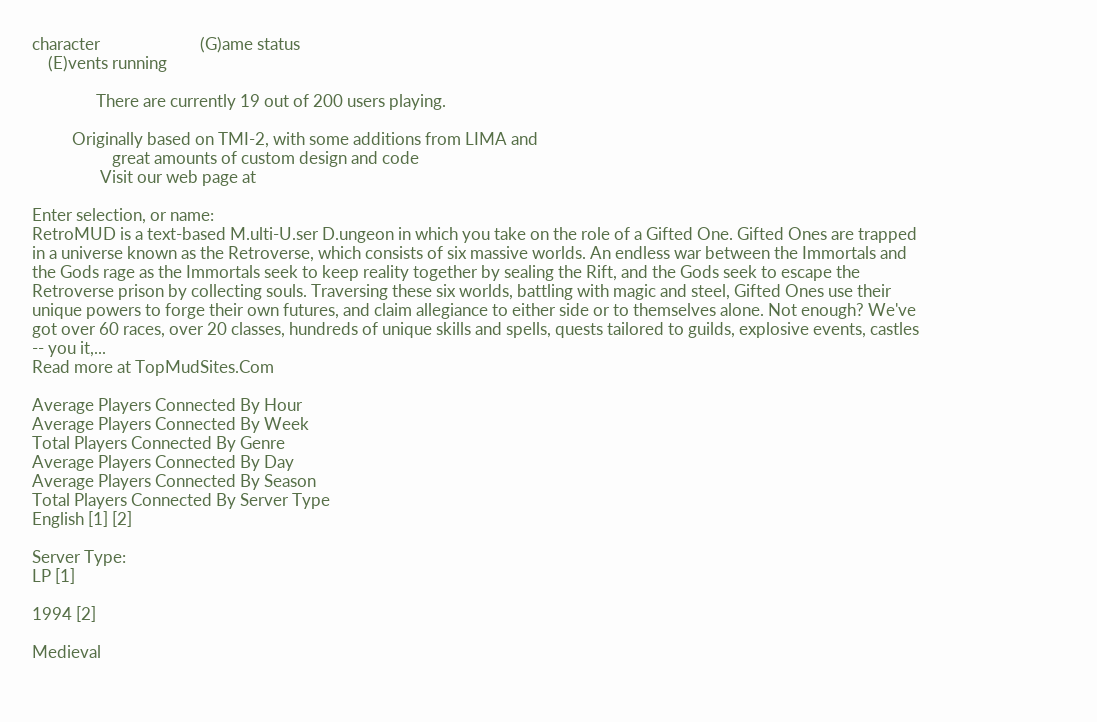character                         (G)ame status
    (E)vents running

                There are currently 19 out of 200 users playing.

          Originally based on TMI-2, with some additions from LIMA and
                    great amounts of custom design and code
                 Visit our web page at

Enter selection, or name:
RetroMUD is a text-based M.ulti-U.ser D.ungeon in which you take on the role of a Gifted One. Gifted Ones are trapped in a universe known as the Retroverse, which consists of six massive worlds. An endless war between the Immortals and the Gods rage as the Immortals seek to keep reality together by sealing the Rift, and the Gods seek to escape the Retroverse prison by collecting souls. Traversing these six worlds, battling with magic and steel, Gifted Ones use their unique powers to forge their own futures, and claim allegiance to either side or to themselves alone. Not enough? We've got over 60 races, over 20 classes, hundreds of unique skills and spells, quests tailored to guilds, explosive events, castles -- you it,...
Read more at TopMudSites.Com

Average Players Connected By Hour
Average Players Connected By Week
Total Players Connected By Genre
Average Players Connected By Day
Average Players Connected By Season
Total Players Connected By Server Type
English [1] [2]

Server Type:
LP [1]

1994 [2]

Medieval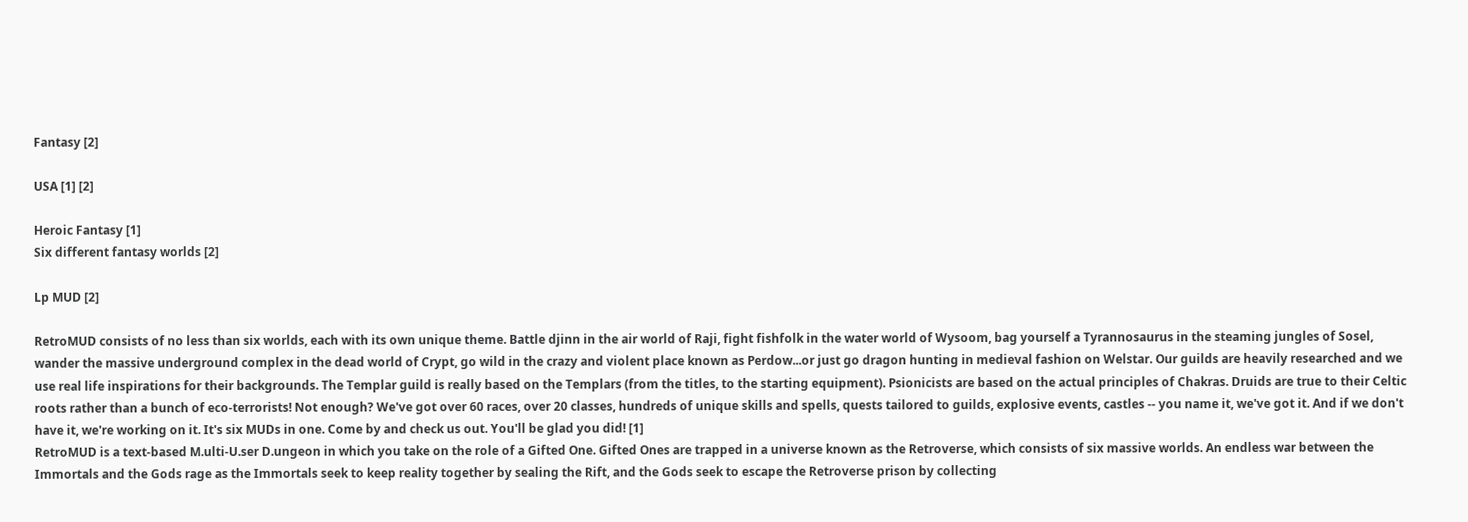Fantasy [2]

USA [1] [2]

Heroic Fantasy [1]
Six different fantasy worlds [2]

Lp MUD [2]

RetroMUD consists of no less than six worlds, each with its own unique theme. Battle djinn in the air world of Raji, fight fishfolk in the water world of Wysoom, bag yourself a Tyrannosaurus in the steaming jungles of Sosel, wander the massive underground complex in the dead world of Crypt, go wild in the crazy and violent place known as Perdow...or just go dragon hunting in medieval fashion on Welstar. Our guilds are heavily researched and we use real life inspirations for their backgrounds. The Templar guild is really based on the Templars (from the titles, to the starting equipment). Psionicists are based on the actual principles of Chakras. Druids are true to their Celtic roots rather than a bunch of eco-terrorists! Not enough? We've got over 60 races, over 20 classes, hundreds of unique skills and spells, quests tailored to guilds, explosive events, castles -- you name it, we've got it. And if we don't have it, we're working on it. It's six MUDs in one. Come by and check us out. You'll be glad you did! [1]
RetroMUD is a text-based M.ulti-U.ser D.ungeon in which you take on the role of a Gifted One. Gifted Ones are trapped in a universe known as the Retroverse, which consists of six massive worlds. An endless war between the Immortals and the Gods rage as the Immortals seek to keep reality together by sealing the Rift, and the Gods seek to escape the Retroverse prison by collecting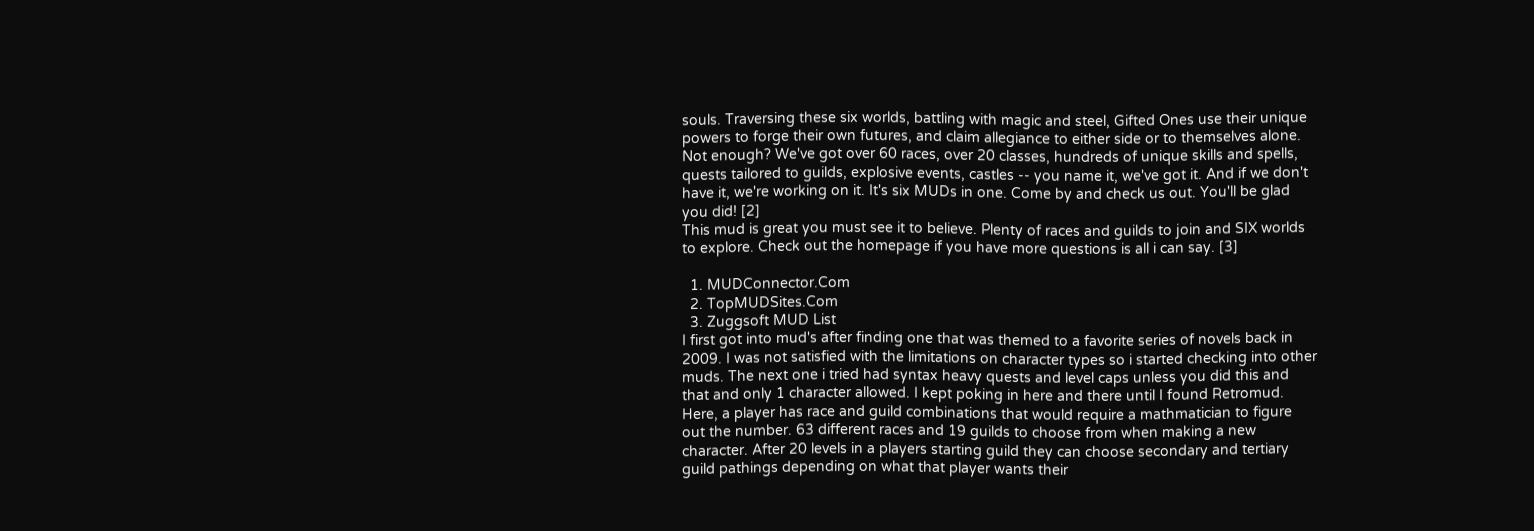souls. Traversing these six worlds, battling with magic and steel, Gifted Ones use their unique powers to forge their own futures, and claim allegiance to either side or to themselves alone. Not enough? We've got over 60 races, over 20 classes, hundreds of unique skills and spells, quests tailored to guilds, explosive events, castles -- you name it, we've got it. And if we don't have it, we're working on it. It's six MUDs in one. Come by and check us out. You'll be glad you did! [2]
This mud is great you must see it to believe. Plenty of races and guilds to join and SIX worlds to explore. Check out the homepage if you have more questions is all i can say. [3]

  1. MUDConnector.Com
  2. TopMUDSites.Com
  3. Zuggsoft MUD List
I first got into mud's after finding one that was themed to a favorite series of novels back in 2009. I was not satisfied with the limitations on character types so i started checking into other muds. The next one i tried had syntax heavy quests and level caps unless you did this and that and only 1 character allowed. I kept poking in here and there until I found Retromud. Here, a player has race and guild combinations that would require a mathmatician to figure out the number. 63 different races and 19 guilds to choose from when making a new character. After 20 levels in a players starting guild they can choose secondary and tertiary guild pathings depending on what that player wants their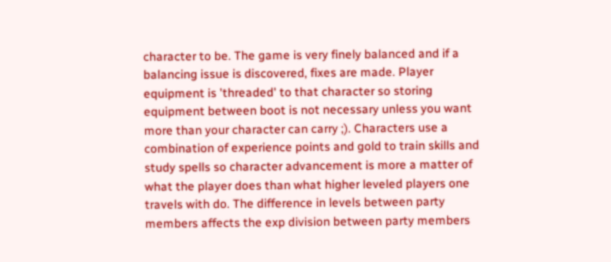character to be. The game is very finely balanced and if a balancing issue is discovered, fixes are made. Player equipment is 'threaded' to that character so storing equipment between boot is not necessary unless you want more than your character can carry ;). Characters use a combination of experience points and gold to train skills and study spells so character advancement is more a matter of what the player does than what higher leveled players one travels with do. The difference in levels between party members affects the exp division between party members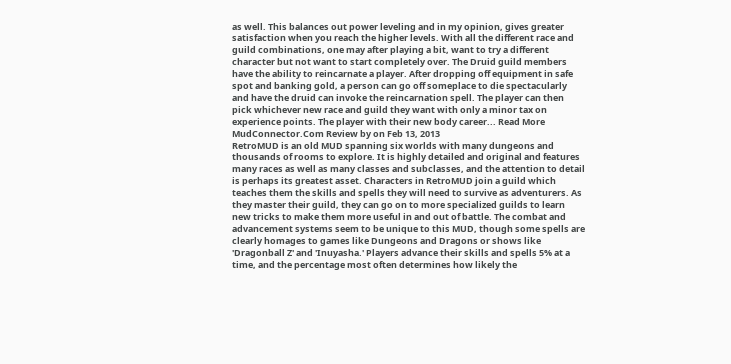as well. This balances out power leveling and in my opinion, gives greater satisfaction when you reach the higher levels. With all the different race and guild combinations, one may after playing a bit, want to try a different character but not want to start completely over. The Druid guild members have the ability to reincarnate a player. After dropping off equipment in safe spot and banking gold, a person can go off someplace to die spectacularly and have the druid can invoke the reincarnation spell. The player can then pick whichever new race and guild they want with only a minor tax on experience points. The player with their new body career... Read More
MudConnector.Com Review by on Feb 13, 2013
RetroMUD is an old MUD spanning six worlds with many dungeons and thousands of rooms to explore. It is highly detailed and original and features many races as well as many classes and subclasses, and the attention to detail is perhaps its greatest asset. Characters in RetroMUD join a guild which teaches them the skills and spells they will need to survive as adventurers. As they master their guild, they can go on to more specialized guilds to learn new tricks to make them more useful in and out of battle. The combat and advancement systems seem to be unique to this MUD, though some spells are clearly homages to games like Dungeons and Dragons or shows like 'Dragonball Z' and 'Inuyasha.' Players advance their skills and spells 5% at a time, and the percentage most often determines how likely the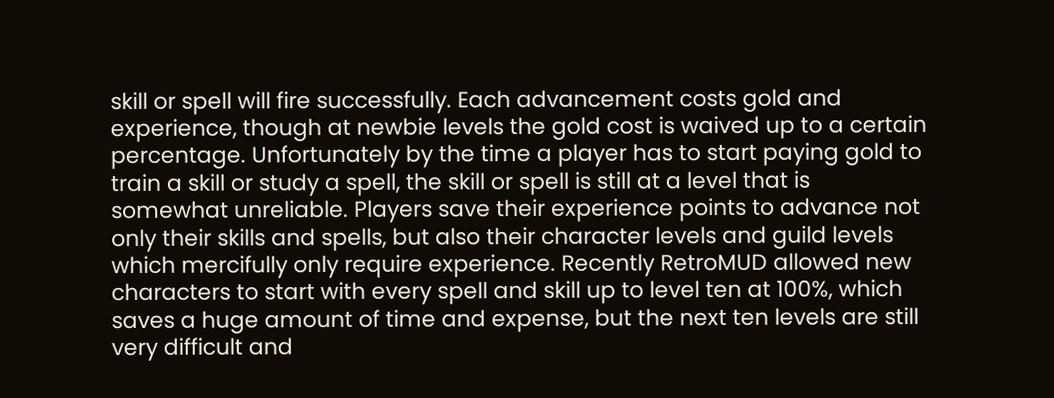skill or spell will fire successfully. Each advancement costs gold and experience, though at newbie levels the gold cost is waived up to a certain percentage. Unfortunately by the time a player has to start paying gold to train a skill or study a spell, the skill or spell is still at a level that is somewhat unreliable. Players save their experience points to advance not only their skills and spells, but also their character levels and guild levels which mercifully only require experience. Recently RetroMUD allowed new characters to start with every spell and skill up to level ten at 100%, which saves a huge amount of time and expense, but the next ten levels are still very difficult and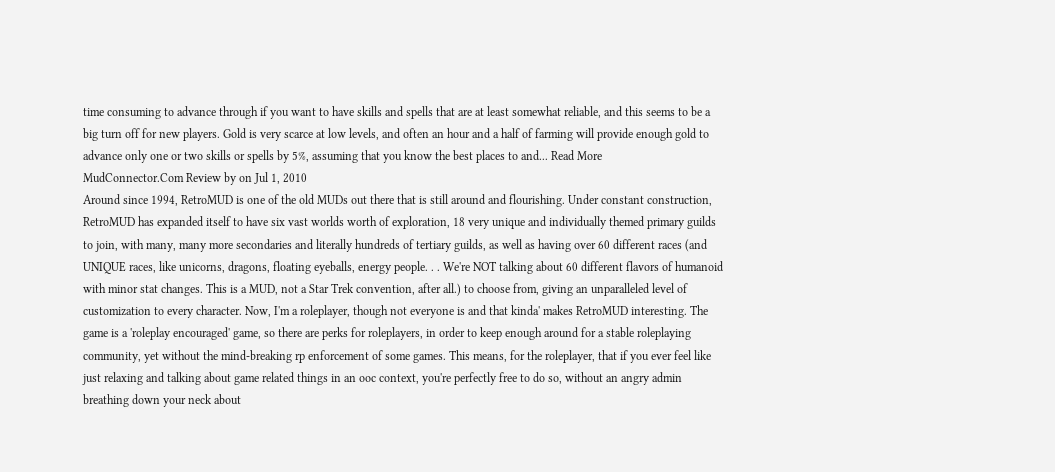time consuming to advance through if you want to have skills and spells that are at least somewhat reliable, and this seems to be a big turn off for new players. Gold is very scarce at low levels, and often an hour and a half of farming will provide enough gold to advance only one or two skills or spells by 5%, assuming that you know the best places to and... Read More
MudConnector.Com Review by on Jul 1, 2010
Around since 1994, RetroMUD is one of the old MUDs out there that is still around and flourishing. Under constant construction, RetroMUD has expanded itself to have six vast worlds worth of exploration, 18 very unique and individually themed primary guilds to join, with many, many more secondaries and literally hundreds of tertiary guilds, as well as having over 60 different races (and UNIQUE races, like unicorns, dragons, floating eyeballs, energy people. . . We're NOT talking about 60 different flavors of humanoid with minor stat changes. This is a MUD, not a Star Trek convention, after all.) to choose from, giving an unparalleled level of customization to every character. Now, I'm a roleplayer, though not everyone is and that kinda' makes RetroMUD interesting. The game is a 'roleplay encouraged' game, so there are perks for roleplayers, in order to keep enough around for a stable roleplaying community, yet without the mind-breaking rp enforcement of some games. This means, for the roleplayer, that if you ever feel like just relaxing and talking about game related things in an ooc context, you're perfectly free to do so, without an angry admin breathing down your neck about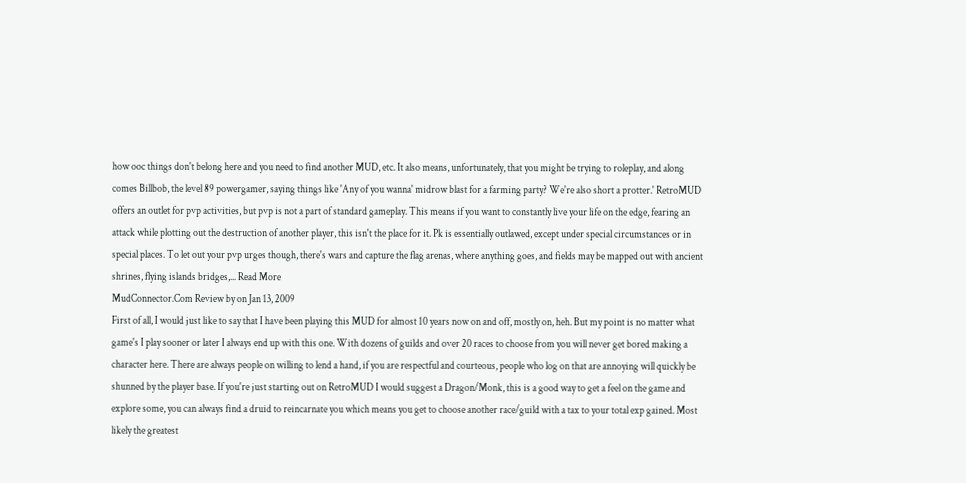how ooc things don't belong here and you need to find another MUD, etc. It also means, unfortunately, that you might be trying to roleplay, and along comes Billbob, the level 89 powergamer, saying things like 'Any of you wanna' midrow blast for a farming party? We're also short a protter.' RetroMUD offers an outlet for pvp activities, but pvp is not a part of standard gameplay. This means if you want to constantly live your life on the edge, fearing an attack while plotting out the destruction of another player, this isn't the place for it. Pk is essentially outlawed, except under special circumstances or in special places. To let out your pvp urges though, there's wars and capture the flag arenas, where anything goes, and fields may be mapped out with ancient shrines, flying islands bridges,... Read More
MudConnector.Com Review by on Jan 13, 2009
First of all, I would just like to say that I have been playing this MUD for almost 10 years now on and off, mostly on, heh. But my point is no matter what game's I play sooner or later I always end up with this one. With dozens of guilds and over 20 races to choose from you will never get bored making a character here. There are always people on willing to lend a hand, if you are respectful and courteous, people who log on that are annoying will quickly be shunned by the player base. If you're just starting out on RetroMUD I would suggest a Dragon/Monk, this is a good way to get a feel on the game and explore some, you can always find a druid to reincarnate you which means you get to choose another race/guild with a tax to your total exp gained. Most likely the greatest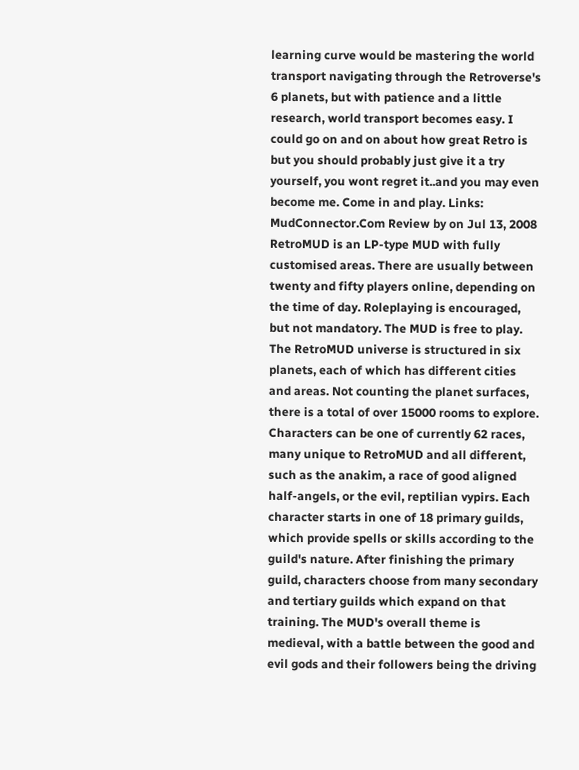learning curve would be mastering the world transport navigating through the Retroverse's 6 planets, but with patience and a little research, world transport becomes easy. I could go on and on about how great Retro is but you should probably just give it a try yourself, you wont regret it..and you may even become me. Come in and play. Links:
MudConnector.Com Review by on Jul 13, 2008
RetroMUD is an LP-type MUD with fully customised areas. There are usually between twenty and fifty players online, depending on the time of day. Roleplaying is encouraged, but not mandatory. The MUD is free to play. The RetroMUD universe is structured in six planets, each of which has different cities and areas. Not counting the planet surfaces, there is a total of over 15000 rooms to explore. Characters can be one of currently 62 races, many unique to RetroMUD and all different, such as the anakim, a race of good aligned half-angels, or the evil, reptilian vypirs. Each character starts in one of 18 primary guilds, which provide spells or skills according to the guild's nature. After finishing the primary guild, characters choose from many secondary and tertiary guilds which expand on that training. The MUD's overall theme is medieval, with a battle between the good and evil gods and their followers being the driving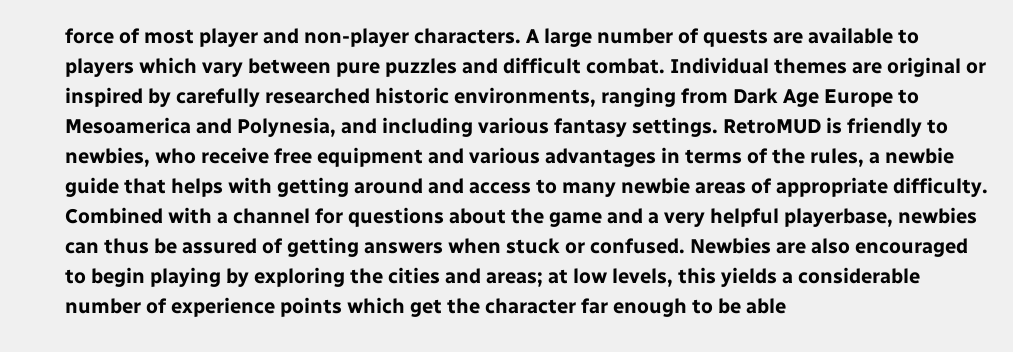force of most player and non-player characters. A large number of quests are available to players which vary between pure puzzles and difficult combat. Individual themes are original or inspired by carefully researched historic environments, ranging from Dark Age Europe to Mesoamerica and Polynesia, and including various fantasy settings. RetroMUD is friendly to newbies, who receive free equipment and various advantages in terms of the rules, a newbie guide that helps with getting around and access to many newbie areas of appropriate difficulty. Combined with a channel for questions about the game and a very helpful playerbase, newbies can thus be assured of getting answers when stuck or confused. Newbies are also encouraged to begin playing by exploring the cities and areas; at low levels, this yields a considerable number of experience points which get the character far enough to be able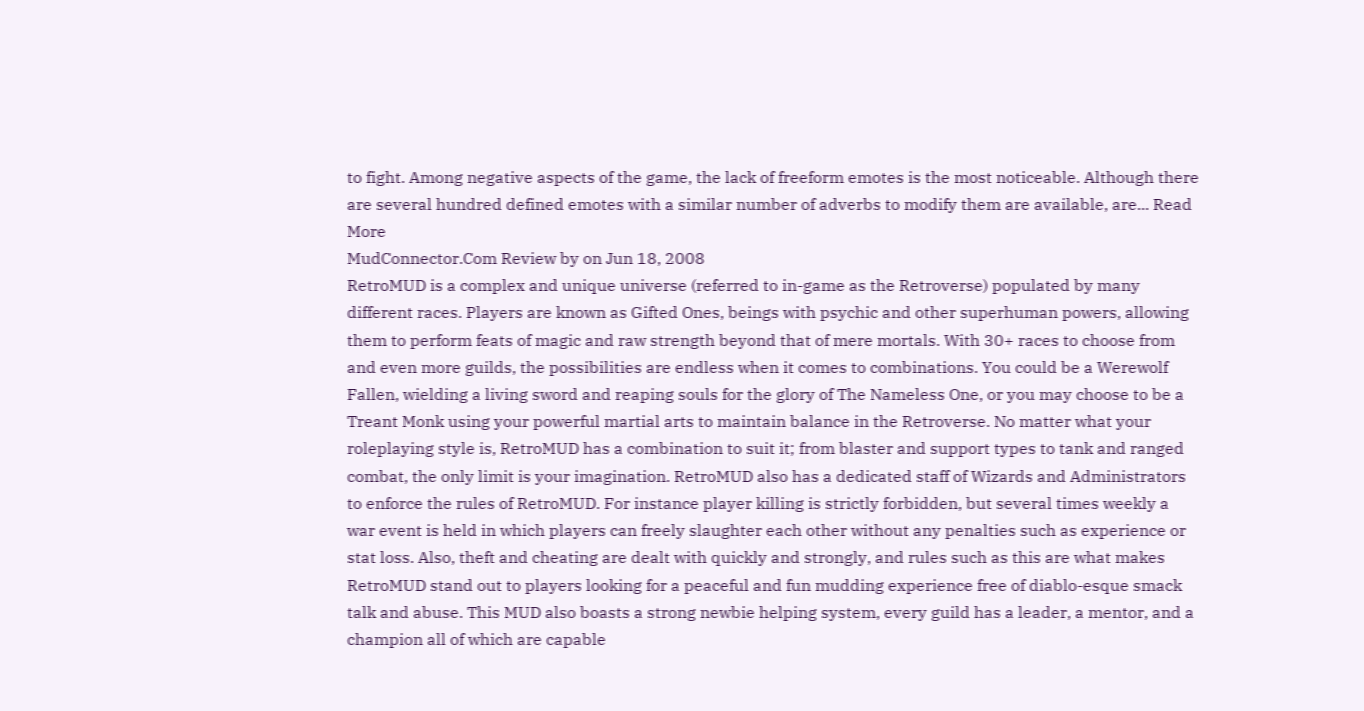to fight. Among negative aspects of the game, the lack of freeform emotes is the most noticeable. Although there are several hundred defined emotes with a similar number of adverbs to modify them are available, are... Read More
MudConnector.Com Review by on Jun 18, 2008
RetroMUD is a complex and unique universe (referred to in-game as the Retroverse) populated by many different races. Players are known as Gifted Ones, beings with psychic and other superhuman powers, allowing them to perform feats of magic and raw strength beyond that of mere mortals. With 30+ races to choose from and even more guilds, the possibilities are endless when it comes to combinations. You could be a Werewolf Fallen, wielding a living sword and reaping souls for the glory of The Nameless One, or you may choose to be a Treant Monk using your powerful martial arts to maintain balance in the Retroverse. No matter what your roleplaying style is, RetroMUD has a combination to suit it; from blaster and support types to tank and ranged combat, the only limit is your imagination. RetroMUD also has a dedicated staff of Wizards and Administrators to enforce the rules of RetroMUD. For instance player killing is strictly forbidden, but several times weekly a war event is held in which players can freely slaughter each other without any penalties such as experience or stat loss. Also, theft and cheating are dealt with quickly and strongly, and rules such as this are what makes RetroMUD stand out to players looking for a peaceful and fun mudding experience free of diablo-esque smack talk and abuse. This MUD also boasts a strong newbie helping system, every guild has a leader, a mentor, and a champion all of which are capable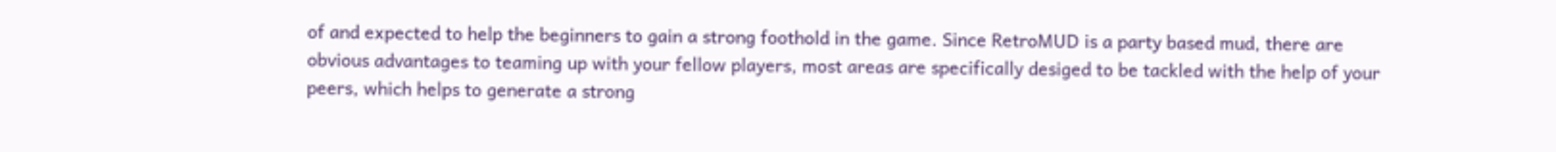of and expected to help the beginners to gain a strong foothold in the game. Since RetroMUD is a party based mud, there are obvious advantages to teaming up with your fellow players, most areas are specifically desiged to be tackled with the help of your peers, which helps to generate a strong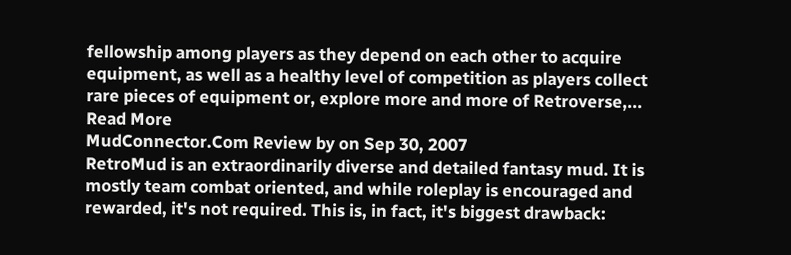fellowship among players as they depend on each other to acquire equipment, as well as a healthy level of competition as players collect rare pieces of equipment or, explore more and more of Retroverse,... Read More
MudConnector.Com Review by on Sep 30, 2007
RetroMud is an extraordinarily diverse and detailed fantasy mud. It is mostly team combat oriented, and while roleplay is encouraged and rewarded, it's not required. This is, in fact, it's biggest drawback: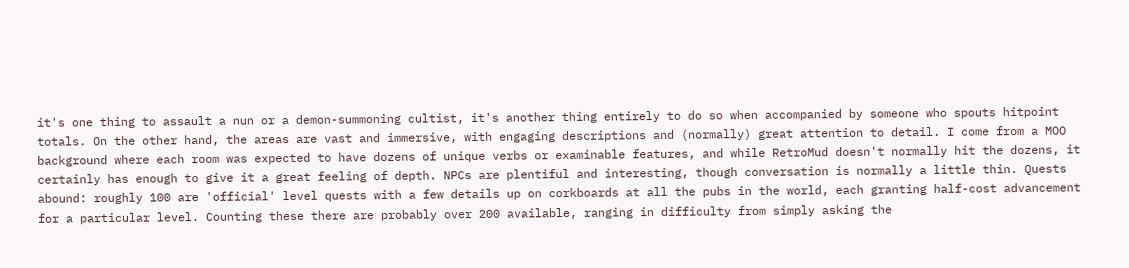it's one thing to assault a nun or a demon-summoning cultist, it's another thing entirely to do so when accompanied by someone who spouts hitpoint totals. On the other hand, the areas are vast and immersive, with engaging descriptions and (normally) great attention to detail. I come from a MOO background where each room was expected to have dozens of unique verbs or examinable features, and while RetroMud doesn't normally hit the dozens, it certainly has enough to give it a great feeling of depth. NPCs are plentiful and interesting, though conversation is normally a little thin. Quests abound: roughly 100 are 'official' level quests with a few details up on corkboards at all the pubs in the world, each granting half-cost advancement for a particular level. Counting these there are probably over 200 available, ranging in difficulty from simply asking the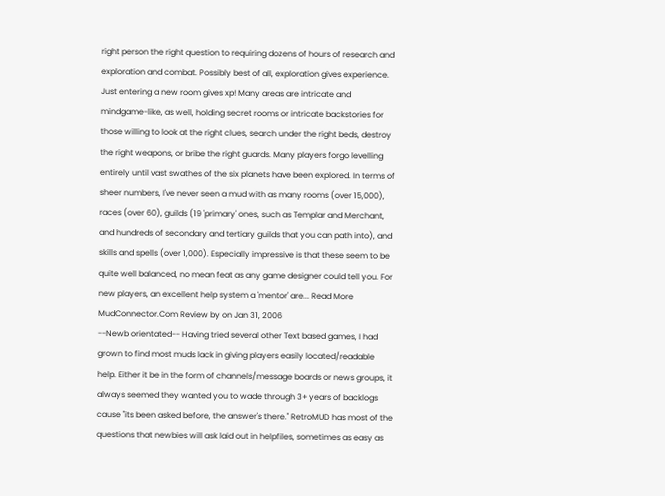right person the right question to requiring dozens of hours of research and exploration and combat. Possibly best of all, exploration gives experience. Just entering a new room gives xp! Many areas are intricate and mindgame-like, as well, holding secret rooms or intricate backstories for those willing to look at the right clues, search under the right beds, destroy the right weapons, or bribe the right guards. Many players forgo levelling entirely until vast swathes of the six planets have been explored. In terms of sheer numbers, I've never seen a mud with as many rooms (over 15,000), races (over 60), guilds (19 'primary' ones, such as Templar and Merchant, and hundreds of secondary and tertiary guilds that you can path into), and skills and spells (over 1,000). Especially impressive is that these seem to be quite well balanced, no mean feat as any game designer could tell you. For new players, an excellent help system a 'mentor' are... Read More
MudConnector.Com Review by on Jan 31, 2006
--Newb orientated-- Having tried several other Text based games, I had grown to find most muds lack in giving players easily located/readable help. Either it be in the form of channels/message boards or news groups, it always seemed they wanted you to wade through 3+ years of backlogs cause "its been asked before, the answer's there." RetroMUD has most of the questions that newbies will ask laid out in helpfiles, sometimes as easy as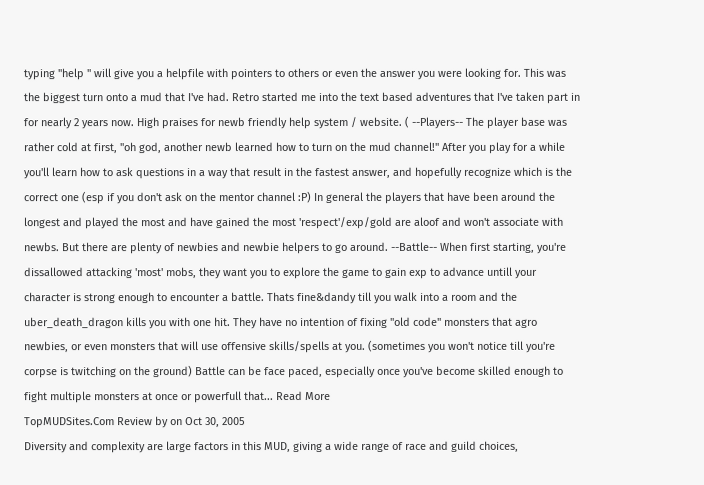typing "help " will give you a helpfile with pointers to others or even the answer you were looking for. This was the biggest turn onto a mud that I've had. Retro started me into the text based adventures that I've taken part in for nearly 2 years now. High praises for newb friendly help system / website. ( --Players-- The player base was rather cold at first, "oh god, another newb learned how to turn on the mud channel!" After you play for a while you'll learn how to ask questions in a way that result in the fastest answer, and hopefully recognize which is the correct one (esp if you don't ask on the mentor channel :P) In general the players that have been around the longest and played the most and have gained the most 'respect'/exp/gold are aloof and won't associate with newbs. But there are plenty of newbies and newbie helpers to go around. --Battle-- When first starting, you're dissallowed attacking 'most' mobs, they want you to explore the game to gain exp to advance untill your character is strong enough to encounter a battle. Thats fine&dandy till you walk into a room and the uber_death_dragon kills you with one hit. They have no intention of fixing "old code" monsters that agro newbies, or even monsters that will use offensive skills/spells at you. (sometimes you won't notice till you're corpse is twitching on the ground) Battle can be face paced, especially once you've become skilled enough to fight multiple monsters at once or powerfull that... Read More
TopMUDSites.Com Review by on Oct 30, 2005
Diversity and complexity are large factors in this MUD, giving a wide range of race and guild choices,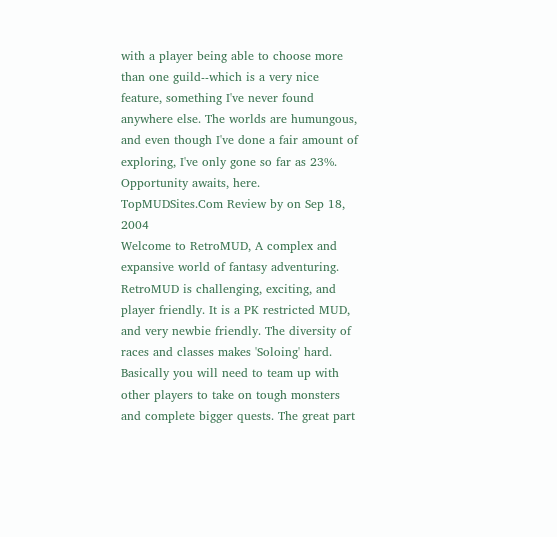with a player being able to choose more than one guild--which is a very nice feature, something I've never found anywhere else. The worlds are humungous, and even though I've done a fair amount of exploring, I've only gone so far as 23%. Opportunity awaits, here.
TopMUDSites.Com Review by on Sep 18, 2004
Welcome to RetroMUD, A complex and expansive world of fantasy adventuring. RetroMUD is challenging, exciting, and player friendly. It is a PK restricted MUD, and very newbie friendly. The diversity of races and classes makes 'Soloing' hard. Basically you will need to team up with other players to take on tough monsters and complete bigger quests. The great part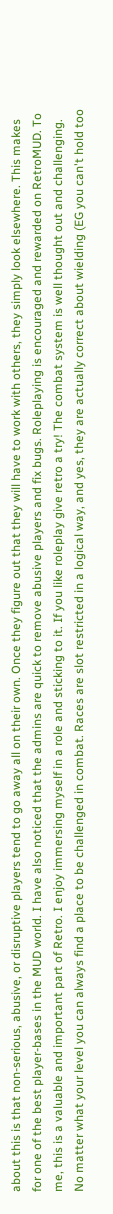about this is that non-serious, abusive, or disruptive players tend to go away all on their own. Once they figure out that they will have to work with others, they simply look elsewhere. This makes for one of the best player-bases in the MUD world. I have also noticed that the admins are quick to remove abusive players and fix bugs. Roleplaying is encouraged and rewarded on RetroMUD. To me, this is a valuable and important part of Retro. I enjoy immersing myself in a role and sticking to it. If you like roleplay give retro a try! The combat system is well thought out and challenging. No matter what your level you can always find a place to be challenged in combat. Races are slot restricted in a logical way, and yes, they are actually correct about wielding (EG you can't hold too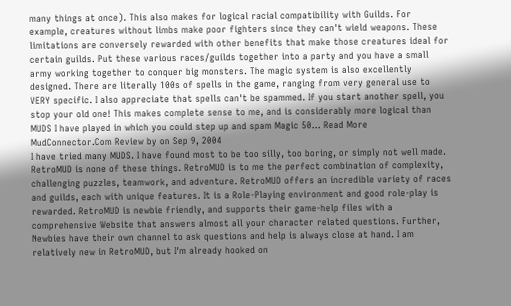many things at once). This also makes for logical racial compatibility with Guilds. For example, creatures without limbs make poor fighters since they can't wield weapons. These limitations are conversely rewarded with other benefits that make those creatures ideal for certain guilds. Put these various races/guilds together into a party and you have a small army working together to conquer big monsters. The magic system is also excellently designed. There are literally 100s of spells in the game, ranging from very general use to VERY specific. I also appreciate that spells can't be spammed. If you start another spell, you stop your old one! This makes complete sense to me, and is considerably more logical than MUDS I have played in which you could step up and spam Magic 50... Read More
MudConnector.Com Review by on Sep 9, 2004
I have tried many MUDS. I have found most to be too silly, too boring, or simply not well made. RetroMUD is none of these things. RetroMUD is to me the perfect combination of complexity, challenging puzzles, teamwork, and adventure. RetroMUD offers an incredible variety of races and guilds, each with unique features. It is a Role-Playing environment and good role-play is rewarded. RetroMUD is newbie friendly, and supports their game-help files with a comprehensive Website that answers almost all your character related questions. Further, Newbies have their own channel to ask questions and help is always close at hand. I am relatively new in RetroMUD, but I'm already hooked on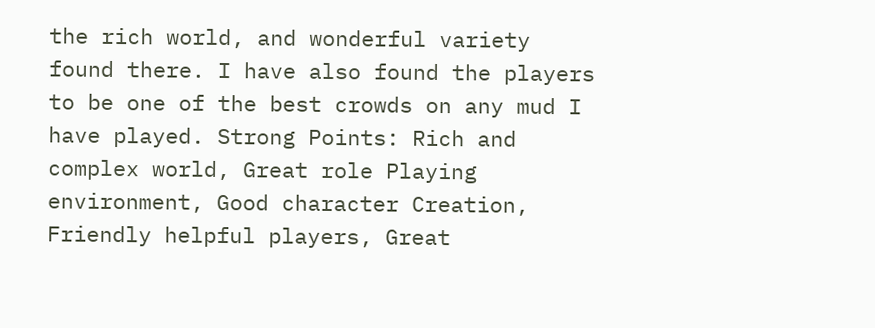the rich world, and wonderful variety found there. I have also found the players to be one of the best crowds on any mud I have played. Strong Points: Rich and complex world, Great role Playing environment, Good character Creation, Friendly helpful players, Great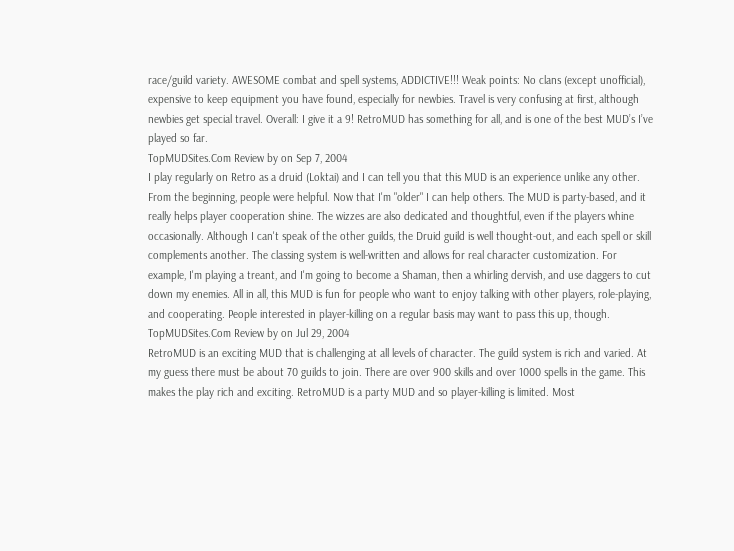race/guild variety. AWESOME combat and spell systems, ADDICTIVE!!! Weak points: No clans (except unofficial), expensive to keep equipment you have found, especially for newbies. Travel is very confusing at first, although newbies get special travel. Overall: I give it a 9! RetroMUD has something for all, and is one of the best MUD’s I’ve played so far.
TopMUDSites.Com Review by on Sep 7, 2004
I play regularly on Retro as a druid (Loktai) and I can tell you that this MUD is an experience unlike any other. From the beginning, people were helpful. Now that I'm "older" I can help others. The MUD is party-based, and it really helps player cooperation shine. The wizzes are also dedicated and thoughtful, even if the players whine occasionally. Although I can't speak of the other guilds, the Druid guild is well thought-out, and each spell or skill complements another. The classing system is well-written and allows for real character customization. For example, I'm playing a treant, and I'm going to become a Shaman, then a whirling dervish, and use daggers to cut down my enemies. All in all, this MUD is fun for people who want to enjoy talking with other players, role-playing, and cooperating. People interested in player-killing on a regular basis may want to pass this up, though.
TopMUDSites.Com Review by on Jul 29, 2004
RetroMUD is an exciting MUD that is challenging at all levels of character. The guild system is rich and varied. At my guess there must be about 70 guilds to join. There are over 900 skills and over 1000 spells in the game. This makes the play rich and exciting. RetroMUD is a party MUD and so player-killing is limited. Most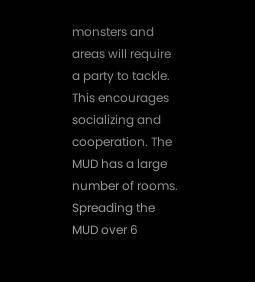monsters and areas will require a party to tackle. This encourages socializing and cooperation. The MUD has a large number of rooms. Spreading the MUD over 6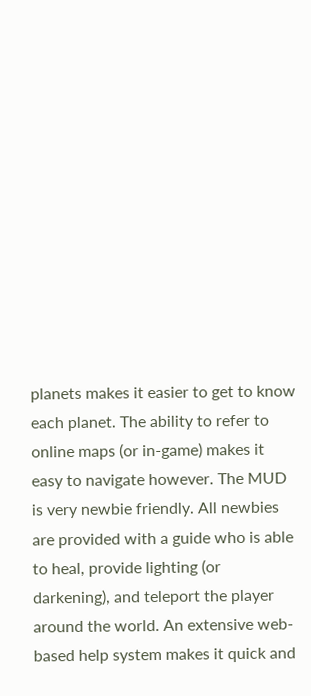planets makes it easier to get to know each planet. The ability to refer to online maps (or in-game) makes it easy to navigate however. The MUD is very newbie friendly. All newbies are provided with a guide who is able to heal, provide lighting (or darkening), and teleport the player around the world. An extensive web-based help system makes it quick and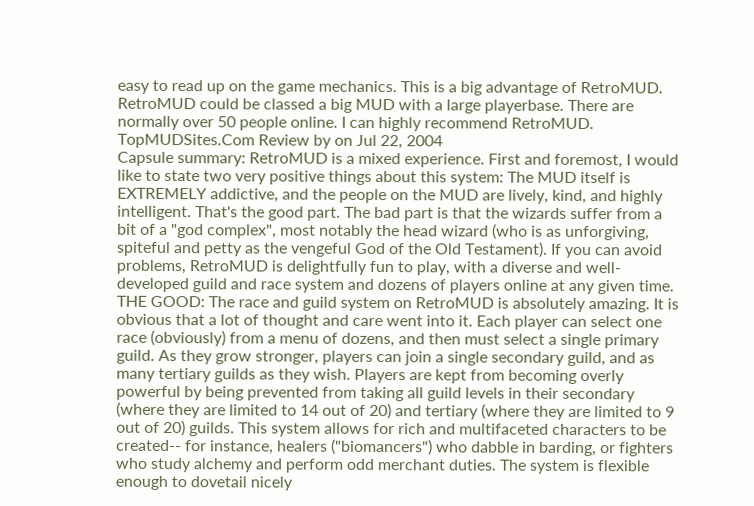easy to read up on the game mechanics. This is a big advantage of RetroMUD. RetroMUD could be classed a big MUD with a large playerbase. There are normally over 50 people online. I can highly recommend RetroMUD.
TopMUDSites.Com Review by on Jul 22, 2004
Capsule summary: RetroMUD is a mixed experience. First and foremost, I would like to state two very positive things about this system: The MUD itself is EXTREMELY addictive, and the people on the MUD are lively, kind, and highly intelligent. That's the good part. The bad part is that the wizards suffer from a bit of a "god complex", most notably the head wizard (who is as unforgiving, spiteful and petty as the vengeful God of the Old Testament). If you can avoid problems, RetroMUD is delightfully fun to play, with a diverse and well-developed guild and race system and dozens of players online at any given time. THE GOOD: The race and guild system on RetroMUD is absolutely amazing. It is obvious that a lot of thought and care went into it. Each player can select one race (obviously) from a menu of dozens, and then must select a single primary guild. As they grow stronger, players can join a single secondary guild, and as many tertiary guilds as they wish. Players are kept from becoming overly powerful by being prevented from taking all guild levels in their secondary (where they are limited to 14 out of 20) and tertiary (where they are limited to 9 out of 20) guilds. This system allows for rich and multifaceted characters to be created-- for instance, healers ("biomancers") who dabble in barding, or fighters who study alchemy and perform odd merchant duties. The system is flexible enough to dovetail nicely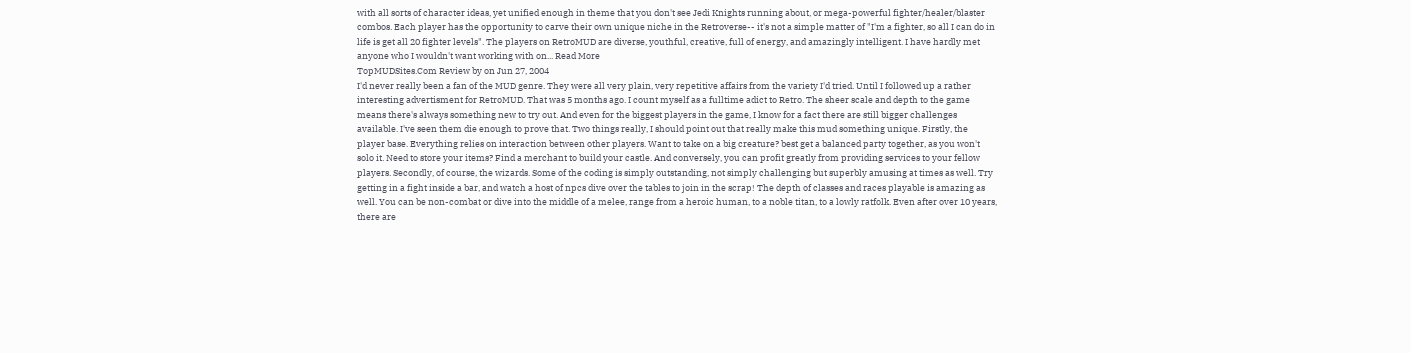with all sorts of character ideas, yet unified enough in theme that you don't see Jedi Knights running about, or mega-powerful fighter/healer/blaster combos. Each player has the opportunity to carve their own unique niche in the Retroverse-- it's not a simple matter of "I'm a fighter, so all I can do in life is get all 20 fighter levels". The players on RetroMUD are diverse, youthful, creative, full of energy, and amazingly intelligent. I have hardly met anyone who I wouldn't want working with on... Read More
TopMUDSites.Com Review by on Jun 27, 2004
I'd never really been a fan of the MUD genre. They were all very plain, very repetitive affairs from the variety I'd tried. Until I followed up a rather interesting advertisment for RetroMUD. That was 5 months ago. I count myself as a fulltime adict to Retro. The sheer scale and depth to the game means there's always something new to try out. And even for the biggest players in the game, I know for a fact there are still bigger challenges available. I've seen them die enough to prove that. Two things really, I should point out that really make this mud something unique. Firstly, the player base. Everything relies on interaction between other players. Want to take on a big creature? best get a balanced party together, as you won't solo it. Need to store your items? Find a merchant to build your castle. And conversely, you can profit greatly from providing services to your fellow players. Secondly, of course, the wizards. Some of the coding is simply outstanding, not simply challenging but superbly amusing at times as well. Try getting in a fight inside a bar, and watch a host of npcs dive over the tables to join in the scrap! The depth of classes and races playable is amazing as well. You can be non-combat or dive into the middle of a melee, range from a heroic human, to a noble titan, to a lowly ratfolk. Even after over 10 years, there are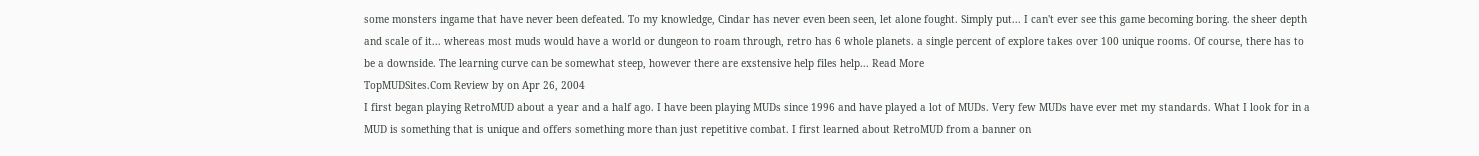some monsters ingame that have never been defeated. To my knowledge, Cindar has never even been seen, let alone fought. Simply put... I can't ever see this game becoming boring. the sheer depth and scale of it... whereas most muds would have a world or dungeon to roam through, retro has 6 whole planets. a single percent of explore takes over 100 unique rooms. Of course, there has to be a downside. The learning curve can be somewhat steep, however there are exstensive help files help... Read More
TopMUDSites.Com Review by on Apr 26, 2004
I first began playing RetroMUD about a year and a half ago. I have been playing MUDs since 1996 and have played a lot of MUDs. Very few MUDs have ever met my standards. What I look for in a MUD is something that is unique and offers something more than just repetitive combat. I first learned about RetroMUD from a banner on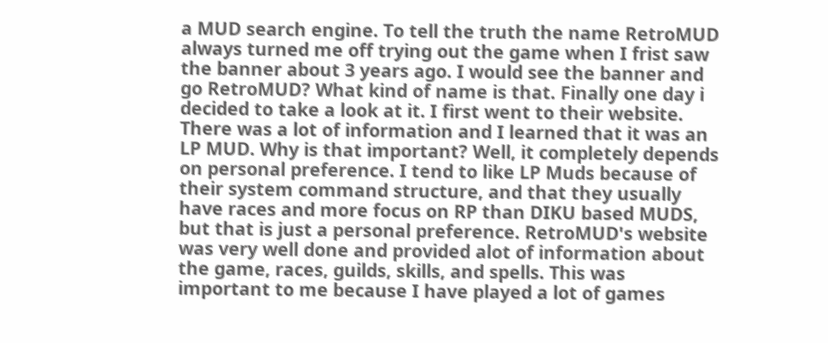a MUD search engine. To tell the truth the name RetroMUD always turned me off trying out the game when I frist saw the banner about 3 years ago. I would see the banner and go RetroMUD? What kind of name is that. Finally one day i decided to take a look at it. I first went to their website. There was a lot of information and I learned that it was an LP MUD. Why is that important? Well, it completely depends on personal preference. I tend to like LP Muds because of their system command structure, and that they usually have races and more focus on RP than DIKU based MUDS, but that is just a personal preference. RetroMUD's website was very well done and provided alot of information about the game, races, guilds, skills, and spells. This was important to me because I have played a lot of games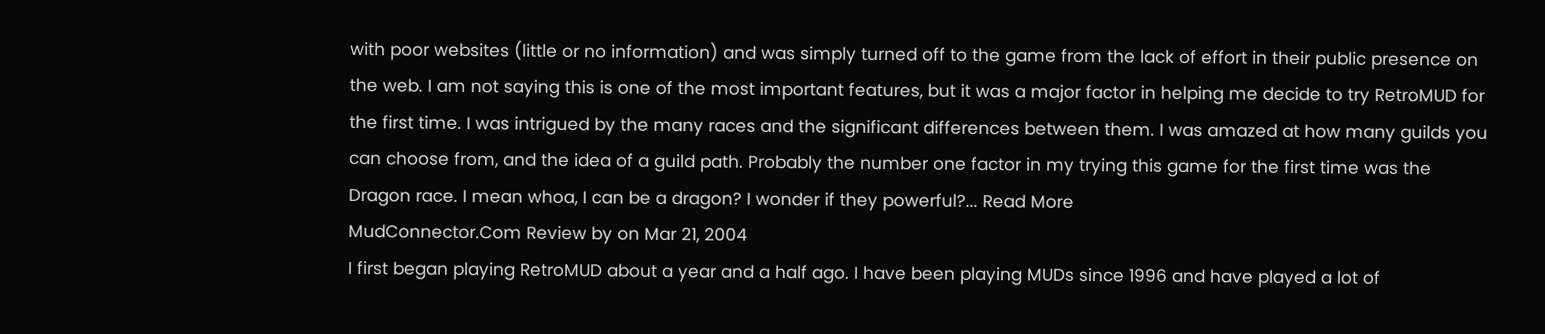with poor websites (little or no information) and was simply turned off to the game from the lack of effort in their public presence on the web. I am not saying this is one of the most important features, but it was a major factor in helping me decide to try RetroMUD for the first time. I was intrigued by the many races and the significant differences between them. I was amazed at how many guilds you can choose from, and the idea of a guild path. Probably the number one factor in my trying this game for the first time was the Dragon race. I mean whoa, I can be a dragon? I wonder if they powerful?... Read More
MudConnector.Com Review by on Mar 21, 2004
I first began playing RetroMUD about a year and a half ago. I have been playing MUDs since 1996 and have played a lot of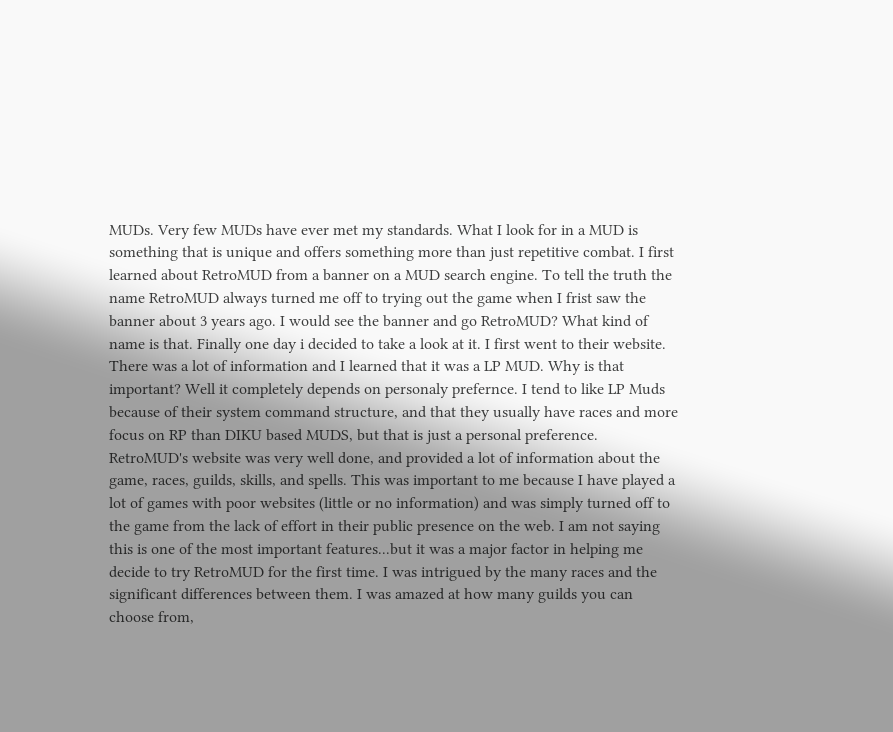MUDs. Very few MUDs have ever met my standards. What I look for in a MUD is something that is unique and offers something more than just repetitive combat. I first learned about RetroMUD from a banner on a MUD search engine. To tell the truth the name RetroMUD always turned me off to trying out the game when I frist saw the banner about 3 years ago. I would see the banner and go RetroMUD? What kind of name is that. Finally one day i decided to take a look at it. I first went to their website. There was a lot of information and I learned that it was a LP MUD. Why is that important? Well it completely depends on personaly prefernce. I tend to like LP Muds because of their system command structure, and that they usually have races and more focus on RP than DIKU based MUDS, but that is just a personal preference. RetroMUD's website was very well done, and provided a lot of information about the game, races, guilds, skills, and spells. This was important to me because I have played a lot of games with poor websites (little or no information) and was simply turned off to the game from the lack of effort in their public presence on the web. I am not saying this is one of the most important features...but it was a major factor in helping me decide to try RetroMUD for the first time. I was intrigued by the many races and the significant differences between them. I was amazed at how many guilds you can choose from,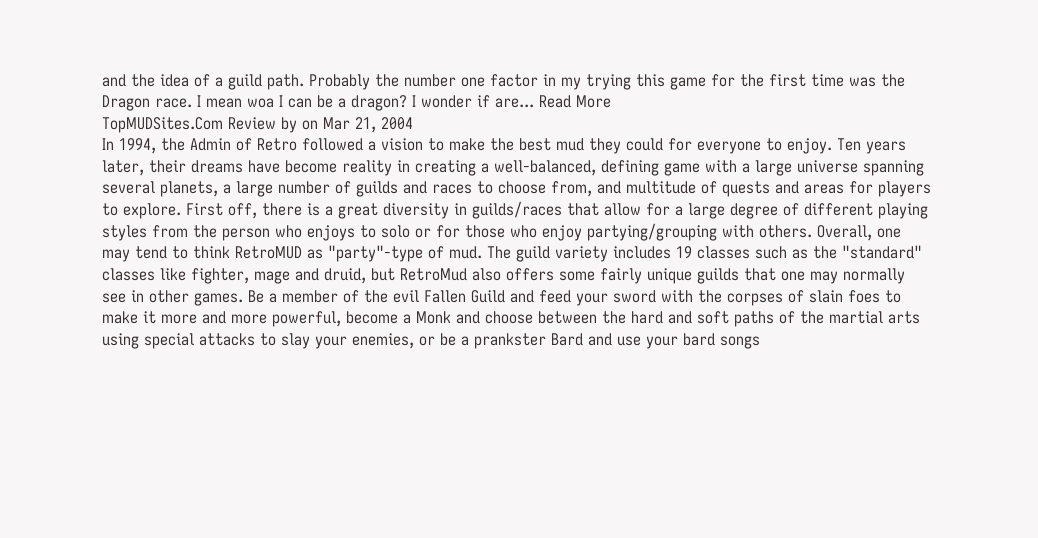and the idea of a guild path. Probably the number one factor in my trying this game for the first time was the Dragon race. I mean woa I can be a dragon? I wonder if are... Read More
TopMUDSites.Com Review by on Mar 21, 2004
In 1994, the Admin of Retro followed a vision to make the best mud they could for everyone to enjoy. Ten years later, their dreams have become reality in creating a well-balanced, defining game with a large universe spanning several planets, a large number of guilds and races to choose from, and multitude of quests and areas for players to explore. First off, there is a great diversity in guilds/races that allow for a large degree of different playing styles from the person who enjoys to solo or for those who enjoy partying/grouping with others. Overall, one may tend to think RetroMUD as "party"-type of mud. The guild variety includes 19 classes such as the "standard" classes like fighter, mage and druid, but RetroMud also offers some fairly unique guilds that one may normally see in other games. Be a member of the evil Fallen Guild and feed your sword with the corpses of slain foes to make it more and more powerful, become a Monk and choose between the hard and soft paths of the martial arts using special attacks to slay your enemies, or be a prankster Bard and use your bard songs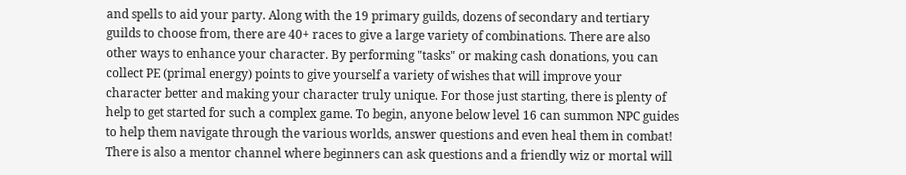and spells to aid your party. Along with the 19 primary guilds, dozens of secondary and tertiary guilds to choose from, there are 40+ races to give a large variety of combinations. There are also other ways to enhance your character. By performing "tasks" or making cash donations, you can collect PE (primal energy) points to give yourself a variety of wishes that will improve your character better and making your character truly unique. For those just starting, there is plenty of help to get started for such a complex game. To begin, anyone below level 16 can summon NPC guides to help them navigate through the various worlds, answer questions and even heal them in combat! There is also a mentor channel where beginners can ask questions and a friendly wiz or mortal will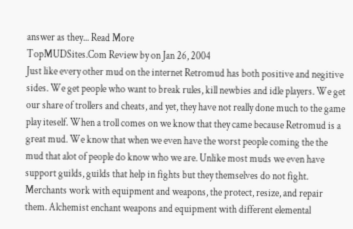answer as they... Read More
TopMUDSites.Com Review by on Jan 26, 2004
Just like every other mud on the internet Retromud has both positive and negitive sides. We get people who want to break rules, kill newbies and idle players. We get our share of trollers and cheats, and yet, they have not really done much to the game play iteself. When a troll comes on we know that they came because Retromud is a great mud. We know that when we even have the worst people coming the the mud that alot of people do know who we are. Unlike most muds we even have support guilds, guilds that help in fights but they themselves do not fight. Merchants work with equipment and weapons, the protect, resize, and repair them. Alchemist enchant weapons and equipment with different elemental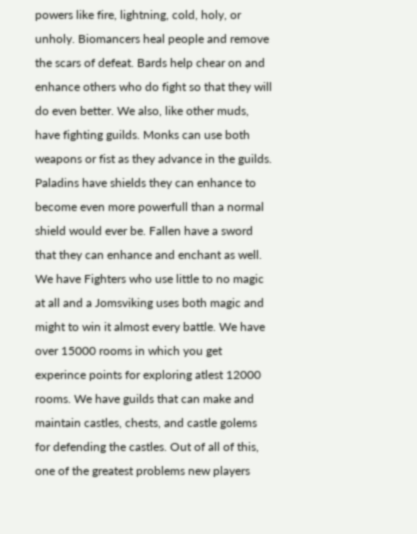powers like fire, lightning, cold, holy, or unholy. Biomancers heal people and remove the scars of defeat. Bards help chear on and enhance others who do fight so that they will do even better. We also, like other muds, have fighting guilds. Monks can use both weapons or fist as they advance in the guilds. Paladins have shields they can enhance to become even more powerfull than a normal shield would ever be. Fallen have a sword that they can enhance and enchant as well. We have Fighters who use little to no magic at all and a Jomsviking uses both magic and might to win it almost every battle. We have over 15000 rooms in which you get experince points for exploring atlest 12000 rooms. We have guilds that can make and maintain castles, chests, and castle golems for defending the castles. Out of all of this, one of the greatest problems new players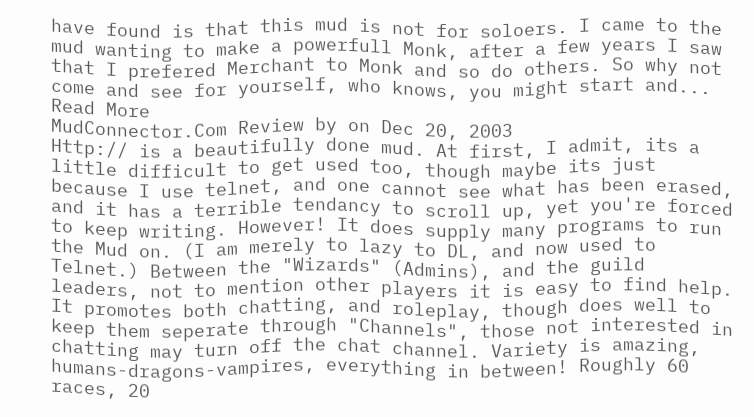have found is that this mud is not for soloers. I came to the mud wanting to make a powerfull Monk, after a few years I saw that I prefered Merchant to Monk and so do others. So why not come and see for yourself, who knows, you might start and... Read More
MudConnector.Com Review by on Dec 20, 2003
Http:// is a beautifully done mud. At first, I admit, its a little difficult to get used too, though maybe its just because I use telnet, and one cannot see what has been erased, and it has a terrible tendancy to scroll up, yet you're forced to keep writing. However! It does supply many programs to run the Mud on. (I am merely to lazy to DL, and now used to Telnet.) Between the "Wizards" (Admins), and the guild leaders, not to mention other players it is easy to find help. It promotes both chatting, and roleplay, though does well to keep them seperate through "Channels", those not interested in chatting may turn off the chat channel. Variety is amazing, humans-dragons-vampires, everything in between! Roughly 60 races, 20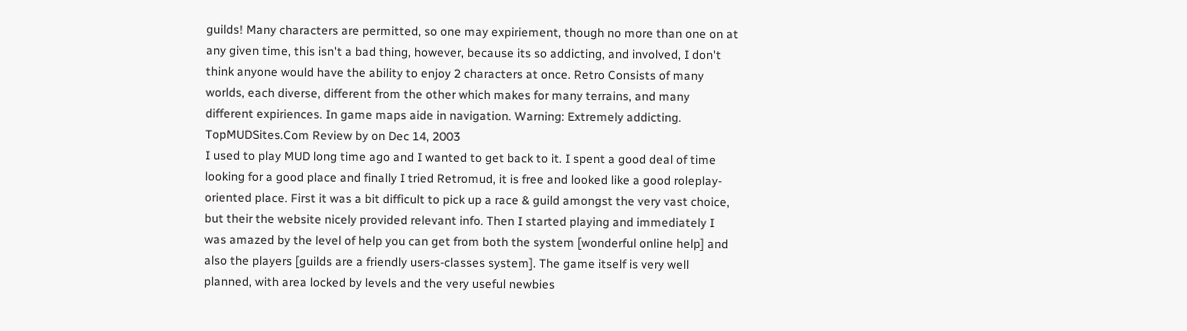guilds! Many characters are permitted, so one may expiriement, though no more than one on at any given time, this isn't a bad thing, however, because its so addicting, and involved, I don't think anyone would have the ability to enjoy 2 characters at once. Retro Consists of many worlds, each diverse, different from the other which makes for many terrains, and many different expiriences. In game maps aide in navigation. Warning: Extremely addicting.
TopMUDSites.Com Review by on Dec 14, 2003
I used to play MUD long time ago and I wanted to get back to it. I spent a good deal of time looking for a good place and finally I tried Retromud, it is free and looked like a good roleplay-oriented place. First it was a bit difficult to pick up a race & guild amongst the very vast choice, but their the website nicely provided relevant info. Then I started playing and immediately I was amazed by the level of help you can get from both the system [wonderful online help] and also the players [guilds are a friendly users-classes system]. The game itself is very well planned, with area locked by levels and the very useful newbies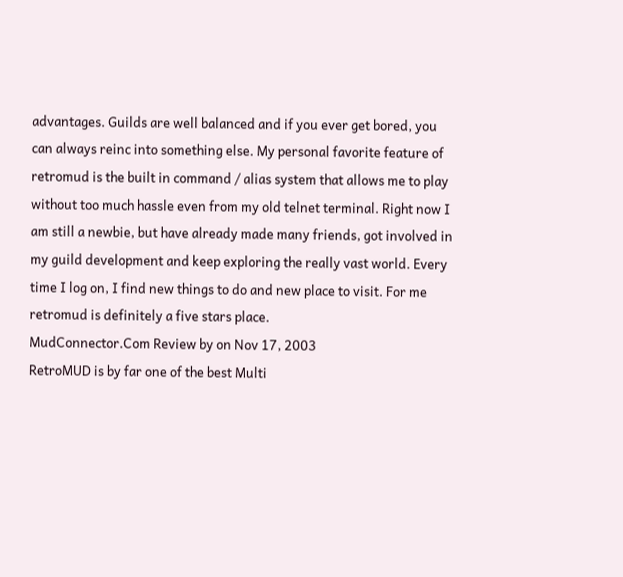advantages. Guilds are well balanced and if you ever get bored, you can always reinc into something else. My personal favorite feature of retromud is the built in command / alias system that allows me to play without too much hassle even from my old telnet terminal. Right now I am still a newbie, but have already made many friends, got involved in my guild development and keep exploring the really vast world. Every time I log on, I find new things to do and new place to visit. For me retromud is definitely a five stars place.
MudConnector.Com Review by on Nov 17, 2003
RetroMUD is by far one of the best Multi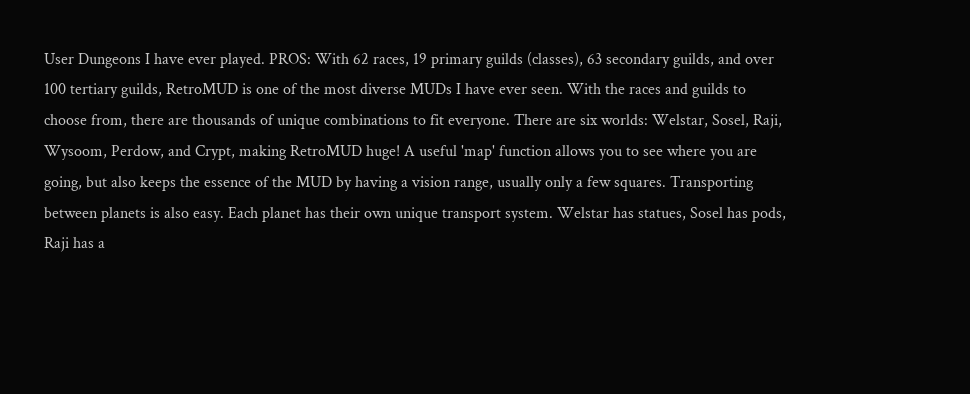User Dungeons I have ever played. PROS: With 62 races, 19 primary guilds (classes), 63 secondary guilds, and over 100 tertiary guilds, RetroMUD is one of the most diverse MUDs I have ever seen. With the races and guilds to choose from, there are thousands of unique combinations to fit everyone. There are six worlds: Welstar, Sosel, Raji, Wysoom, Perdow, and Crypt, making RetroMUD huge! A useful 'map' function allows you to see where you are going, but also keeps the essence of the MUD by having a vision range, usually only a few squares. Transporting between planets is also easy. Each planet has their own unique transport system. Welstar has statues, Sosel has pods, Raji has a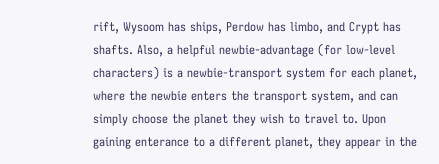rift, Wysoom has ships, Perdow has limbo, and Crypt has shafts. Also, a helpful newbie-advantage (for low-level characters) is a newbie-transport system for each planet, where the newbie enters the transport system, and can simply choose the planet they wish to travel to. Upon gaining enterance to a different planet, they appear in the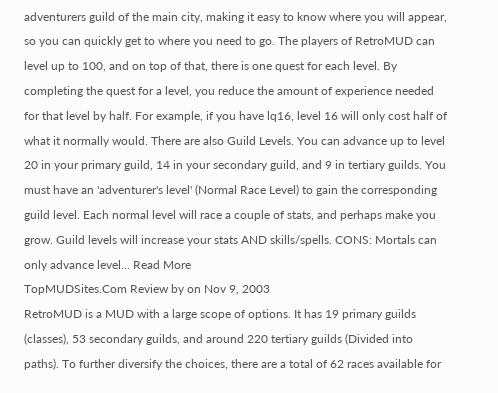adventurers guild of the main city, making it easy to know where you will appear, so you can quickly get to where you need to go. The players of RetroMUD can level up to 100, and on top of that, there is one quest for each level. By completing the quest for a level, you reduce the amount of experience needed for that level by half. For example, if you have lq16, level 16 will only cost half of what it normally would. There are also Guild Levels. You can advance up to level 20 in your primary guild, 14 in your secondary guild, and 9 in tertiary guilds. You must have an 'adventurer's level' (Normal Race Level) to gain the corresponding guild level. Each normal level will race a couple of stats, and perhaps make you grow. Guild levels will increase your stats AND skills/spells. CONS: Mortals can only advance level... Read More
TopMUDSites.Com Review by on Nov 9, 2003
RetroMUD is a MUD with a large scope of options. It has 19 primary guilds (classes), 53 secondary guilds, and around 220 tertiary guilds (Divided into paths). To further diversify the choices, there are a total of 62 races available for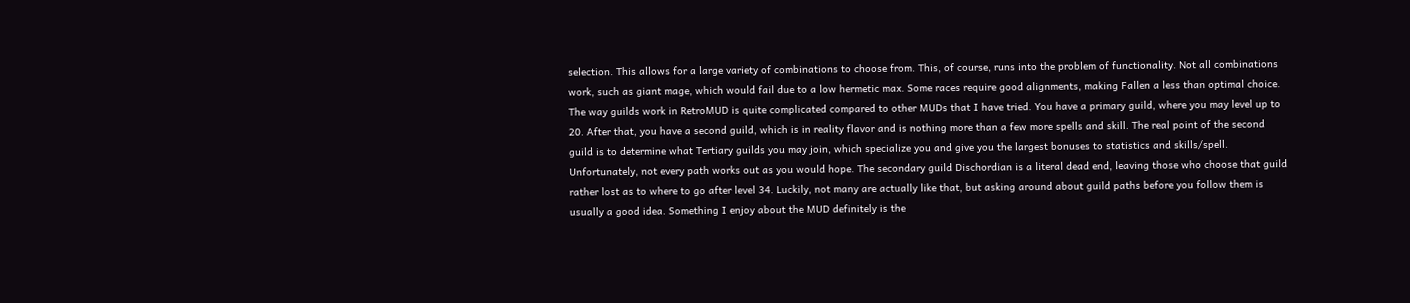selection. This allows for a large variety of combinations to choose from. This, of course, runs into the problem of functionality. Not all combinations work, such as giant mage, which would fail due to a low hermetic max. Some races require good alignments, making Fallen a less than optimal choice. The way guilds work in RetroMUD is quite complicated compared to other MUDs that I have tried. You have a primary guild, where you may level up to 20. After that, you have a second guild, which is in reality flavor and is nothing more than a few more spells and skill. The real point of the second guild is to determine what Tertiary guilds you may join, which specialize you and give you the largest bonuses to statistics and skills/spell. Unfortunately, not every path works out as you would hope. The secondary guild Dischordian is a literal dead end, leaving those who choose that guild rather lost as to where to go after level 34. Luckily, not many are actually like that, but asking around about guild paths before you follow them is usually a good idea. Something I enjoy about the MUD definitely is the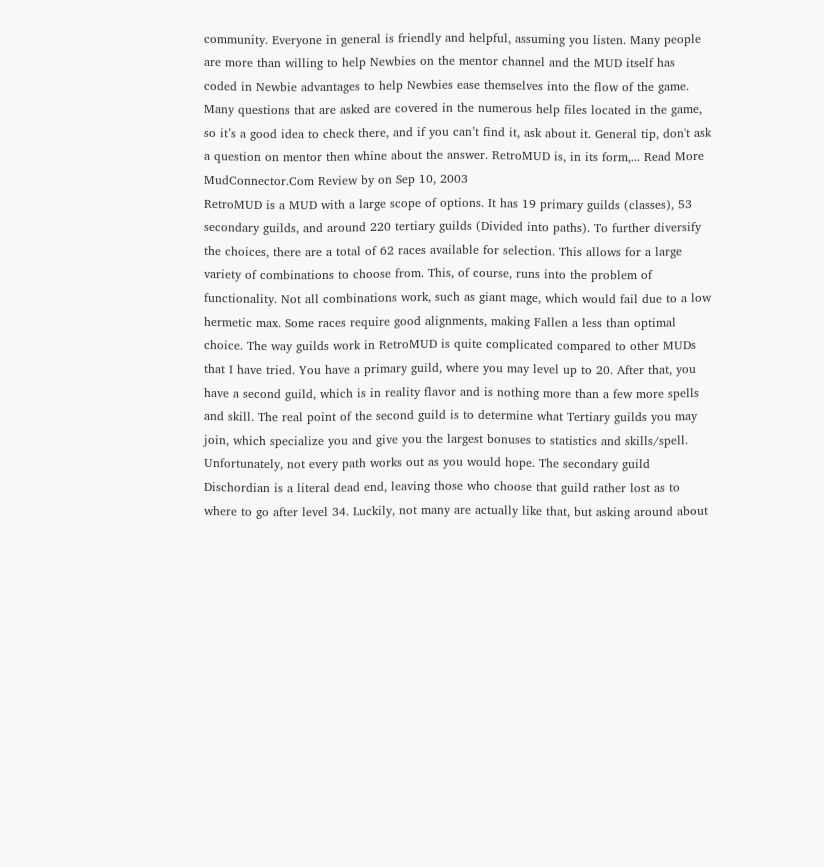community. Everyone in general is friendly and helpful, assuming you listen. Many people are more than willing to help Newbies on the mentor channel and the MUD itself has coded in Newbie advantages to help Newbies ease themselves into the flow of the game. Many questions that are asked are covered in the numerous help files located in the game, so it’s a good idea to check there, and if you can’t find it, ask about it. General tip, don't ask a question on mentor then whine about the answer. RetroMUD is, in its form,... Read More
MudConnector.Com Review by on Sep 10, 2003
RetroMUD is a MUD with a large scope of options. It has 19 primary guilds (classes), 53 secondary guilds, and around 220 tertiary guilds (Divided into paths). To further diversify the choices, there are a total of 62 races available for selection. This allows for a large variety of combinations to choose from. This, of course, runs into the problem of functionality. Not all combinations work, such as giant mage, which would fail due to a low hermetic max. Some races require good alignments, making Fallen a less than optimal choice. The way guilds work in RetroMUD is quite complicated compared to other MUDs that I have tried. You have a primary guild, where you may level up to 20. After that, you have a second guild, which is in reality flavor and is nothing more than a few more spells and skill. The real point of the second guild is to determine what Tertiary guilds you may join, which specialize you and give you the largest bonuses to statistics and skills/spell. Unfortunately, not every path works out as you would hope. The secondary guild Dischordian is a literal dead end, leaving those who choose that guild rather lost as to where to go after level 34. Luckily, not many are actually like that, but asking around about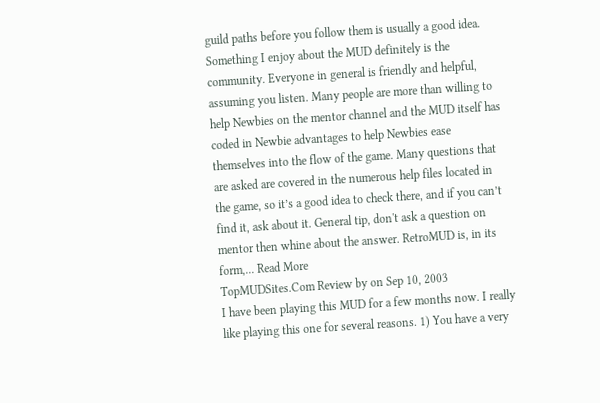guild paths before you follow them is usually a good idea. Something I enjoy about the MUD definitely is the community. Everyone in general is friendly and helpful, assuming you listen. Many people are more than willing to help Newbies on the mentor channel and the MUD itself has coded in Newbie advantages to help Newbies ease themselves into the flow of the game. Many questions that are asked are covered in the numerous help files located in the game, so it’s a good idea to check there, and if you can’t find it, ask about it. General tip, don't ask a question on mentor then whine about the answer. RetroMUD is, in its form,... Read More
TopMUDSites.Com Review by on Sep 10, 2003
I have been playing this MUD for a few months now. I really like playing this one for several reasons. 1) You have a very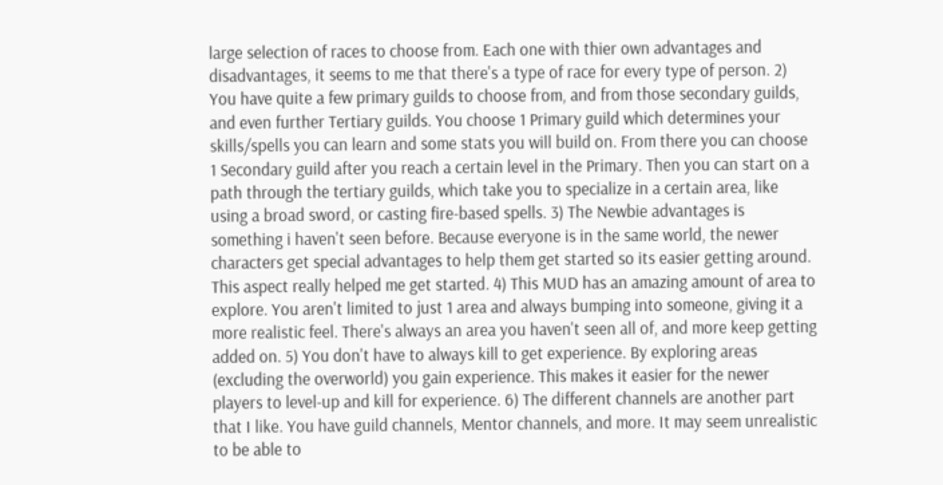large selection of races to choose from. Each one with thier own advantages and disadvantages, it seems to me that there's a type of race for every type of person. 2) You have quite a few primary guilds to choose from, and from those secondary guilds, and even further Tertiary guilds. You choose 1 Primary guild which determines your skills/spells you can learn and some stats you will build on. From there you can choose 1 Secondary guild after you reach a certain level in the Primary. Then you can start on a path through the tertiary guilds, which take you to specialize in a certain area, like using a broad sword, or casting fire-based spells. 3) The Newbie advantages is something i haven't seen before. Because everyone is in the same world, the newer characters get special advantages to help them get started so its easier getting around. This aspect really helped me get started. 4) This MUD has an amazing amount of area to explore. You aren't limited to just 1 area and always bumping into someone, giving it a more realistic feel. There's always an area you haven't seen all of, and more keep getting added on. 5) You don't have to always kill to get experience. By exploring areas (excluding the overworld) you gain experience. This makes it easier for the newer players to level-up and kill for experience. 6) The different channels are another part that I like. You have guild channels, Mentor channels, and more. It may seem unrealistic to be able to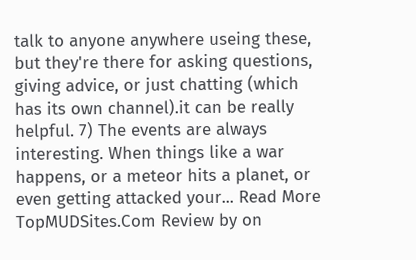talk to anyone anywhere useing these, but they're there for asking questions, giving advice, or just chatting (which has its own channel).it can be really helpful. 7) The events are always interesting. When things like a war happens, or a meteor hits a planet, or even getting attacked your... Read More
TopMUDSites.Com Review by on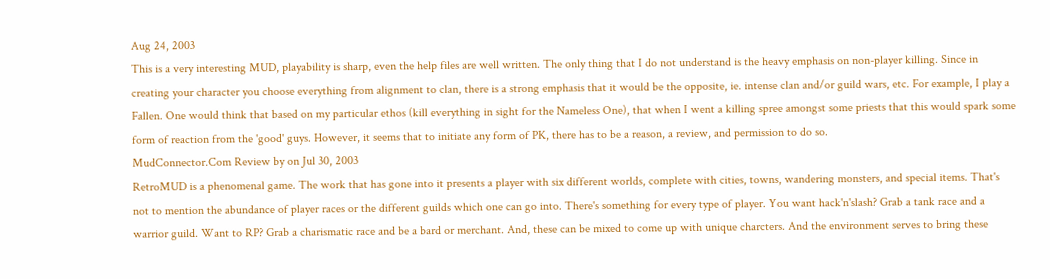Aug 24, 2003
This is a very interesting MUD, playability is sharp, even the help files are well written. The only thing that I do not understand is the heavy emphasis on non-player killing. Since in creating your character you choose everything from alignment to clan, there is a strong emphasis that it would be the opposite, ie. intense clan and/or guild wars, etc. For example, I play a Fallen. One would think that based on my particular ethos (kill everything in sight for the Nameless One), that when I went a killing spree amongst some priests that this would spark some form of reaction from the 'good' guys. However, it seems that to initiate any form of PK, there has to be a reason, a review, and permission to do so.
MudConnector.Com Review by on Jul 30, 2003
RetroMUD is a phenomenal game. The work that has gone into it presents a player with six different worlds, complete with cities, towns, wandering monsters, and special items. That's not to mention the abundance of player races or the different guilds which one can go into. There's something for every type of player. You want hack'n'slash? Grab a tank race and a warrior guild. Want to RP? Grab a charismatic race and be a bard or merchant. And, these can be mixed to come up with unique charcters. And the environment serves to bring these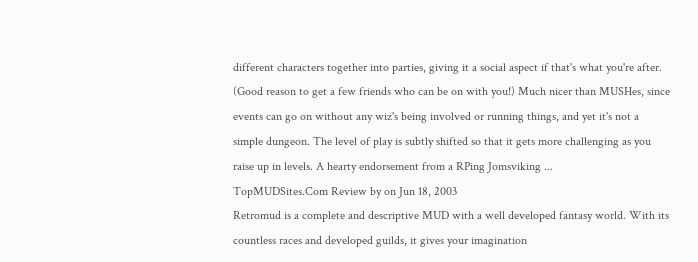different characters together into parties, giving it a social aspect if that's what you're after. (Good reason to get a few friends who can be on with you!) Much nicer than MUSHes, since events can go on without any wiz's being involved or running things, and yet it's not a simple dungeon. The level of play is subtly shifted so that it gets more challenging as you raise up in levels. A hearty endorsement from a RPing Jomsviking ...
TopMUDSites.Com Review by on Jun 18, 2003
Retromud is a complete and descriptive MUD with a well developed fantasy world. With its countless races and developed guilds, it gives your imagination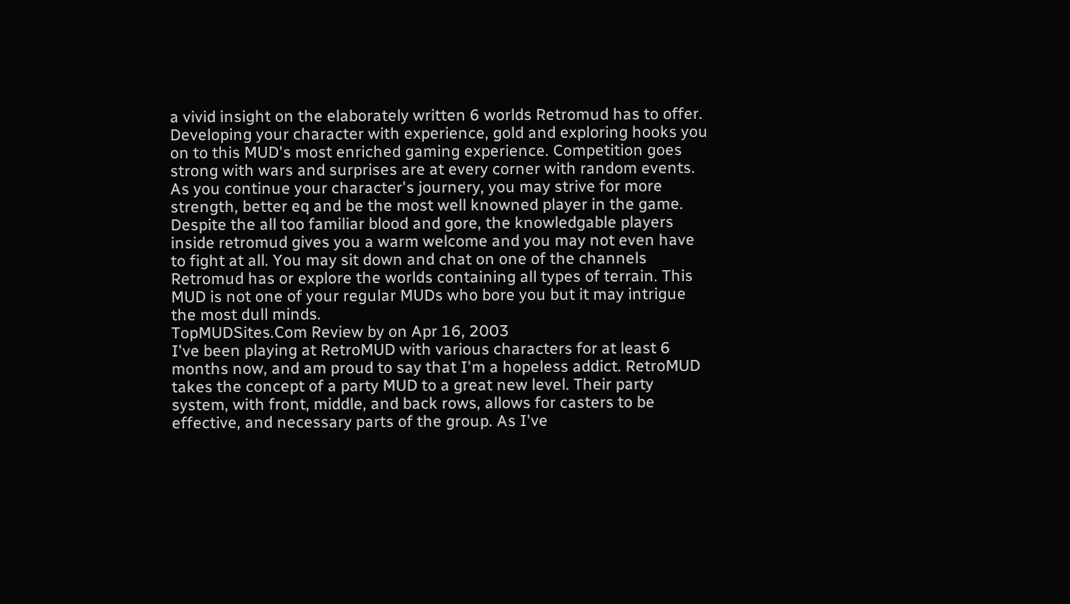a vivid insight on the elaborately written 6 worlds Retromud has to offer. Developing your character with experience, gold and exploring hooks you on to this MUD's most enriched gaming experience. Competition goes strong with wars and surprises are at every corner with random events. As you continue your character's journery, you may strive for more strength, better eq and be the most well knowned player in the game. Despite the all too familiar blood and gore, the knowledgable players inside retromud gives you a warm welcome and you may not even have to fight at all. You may sit down and chat on one of the channels Retromud has or explore the worlds containing all types of terrain. This MUD is not one of your regular MUDs who bore you but it may intrigue the most dull minds.
TopMUDSites.Com Review by on Apr 16, 2003
I've been playing at RetroMUD with various characters for at least 6 months now, and am proud to say that I'm a hopeless addict. RetroMUD takes the concept of a party MUD to a great new level. Their party system, with front, middle, and back rows, allows for casters to be effective, and necessary parts of the group. As I've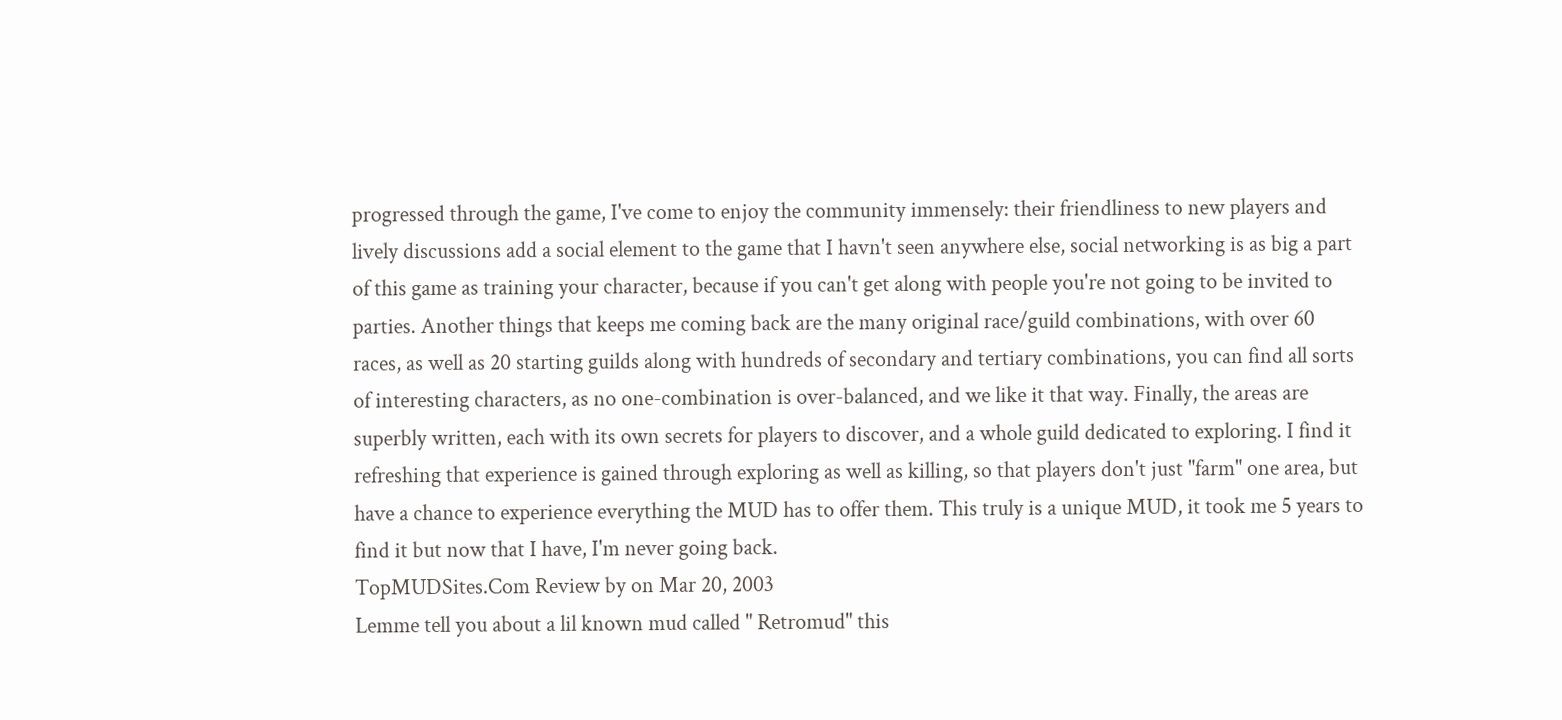progressed through the game, I've come to enjoy the community immensely: their friendliness to new players and lively discussions add a social element to the game that I havn't seen anywhere else, social networking is as big a part of this game as training your character, because if you can't get along with people you're not going to be invited to parties. Another things that keeps me coming back are the many original race/guild combinations, with over 60 races, as well as 20 starting guilds along with hundreds of secondary and tertiary combinations, you can find all sorts of interesting characters, as no one-combination is over-balanced, and we like it that way. Finally, the areas are superbly written, each with its own secrets for players to discover, and a whole guild dedicated to exploring. I find it refreshing that experience is gained through exploring as well as killing, so that players don't just "farm" one area, but have a chance to experience everything the MUD has to offer them. This truly is a unique MUD, it took me 5 years to find it but now that I have, I'm never going back.
TopMUDSites.Com Review by on Mar 20, 2003
Lemme tell you about a lil known mud called " Retromud" this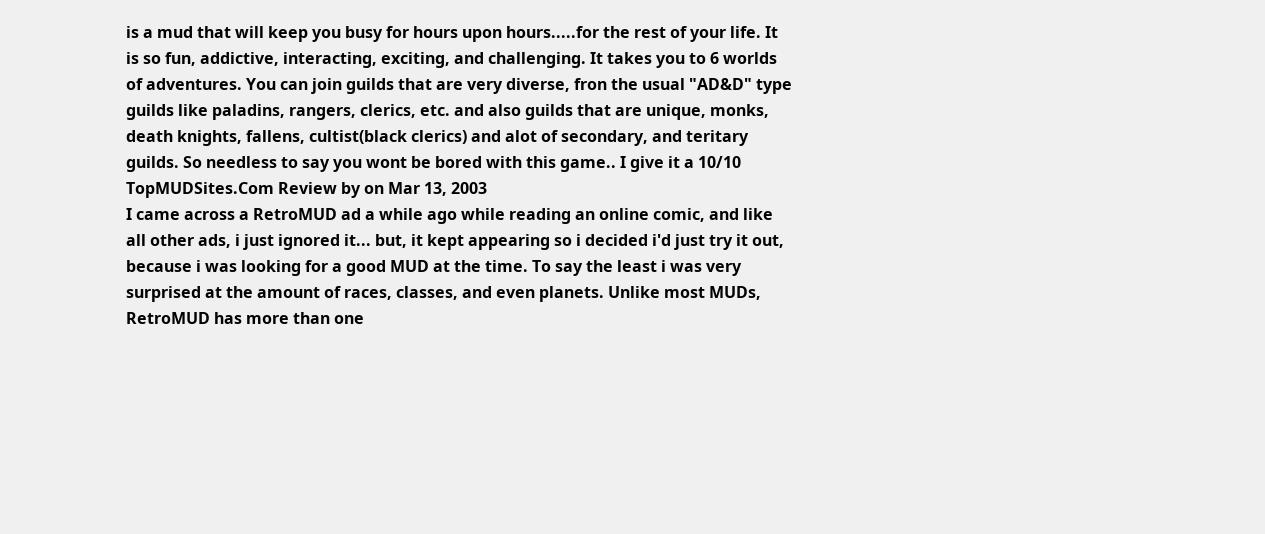is a mud that will keep you busy for hours upon hours.....for the rest of your life. It is so fun, addictive, interacting, exciting, and challenging. It takes you to 6 worlds of adventures. You can join guilds that are very diverse, fron the usual "AD&D" type guilds like paladins, rangers, clerics, etc. and also guilds that are unique, monks, death knights, fallens, cultist(black clerics) and alot of secondary, and teritary guilds. So needless to say you wont be bored with this game.. I give it a 10/10
TopMUDSites.Com Review by on Mar 13, 2003
I came across a RetroMUD ad a while ago while reading an online comic, and like all other ads, i just ignored it... but, it kept appearing so i decided i'd just try it out, because i was looking for a good MUD at the time. To say the least i was very surprised at the amount of races, classes, and even planets. Unlike most MUDs, RetroMUD has more than one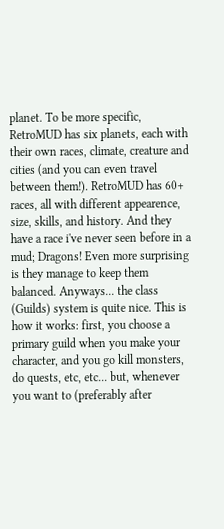planet. To be more specific, RetroMUD has six planets, each with their own races, climate, creature and cities (and you can even travel between them!). RetroMUD has 60+ races, all with different appearence, size, skills, and history. And they have a race i've never seen before in a mud; Dragons! Even more surprising is they manage to keep them balanced. Anyways... the class (Guilds) system is quite nice. This is how it works: first, you choose a primary guild when you make your character, and you go kill monsters, do quests, etc, etc... but, whenever you want to (preferably after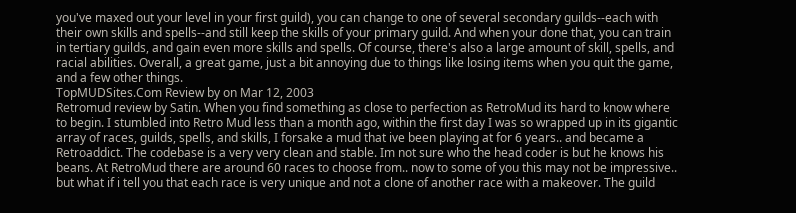you've maxed out your level in your first guild), you can change to one of several secondary guilds--each with their own skills and spells--and still keep the skills of your primary guild. And when your done that, you can train in tertiary guilds, and gain even more skills and spells. Of course, there's also a large amount of skill, spells, and racial abilities. Overall, a great game, just a bit annoying due to things like losing items when you quit the game, and a few other things.
TopMUDSites.Com Review by on Mar 12, 2003
Retromud review by Satin. When you find something as close to perfection as RetroMud its hard to know where to begin. I stumbled into Retro Mud less than a month ago, within the first day I was so wrapped up in its gigantic array of races, guilds, spells, and skills, I forsake a mud that ive been playing at for 6 years.. and became a Retroaddict. The codebase is a very very clean and stable. Im not sure who the head coder is but he knows his beans. At RetroMud there are around 60 races to choose from.. now to some of you this may not be impressive.. but what if i tell you that each race is very unique and not a clone of another race with a makeover. The guild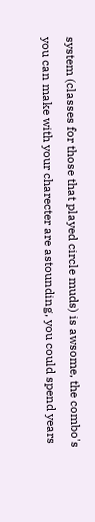system (classes for those that played circle muds) is awsome, the combo's you can make with your charecter are astounding, you could spend years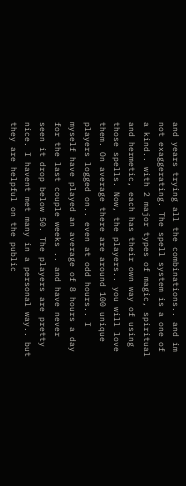and years trying all the combinations.. and im not exaggerating. The spell system is a one of a kind.. with 2 major types of magic, spiritual and hermetic, each has their own way of using those spells. Now, the players.. you will love them. On average there are around 100 unique players logged on.. even at odd hours.. I myself have played an average of 8 hours a day for the last couple weeks .. and have never seen it drop below 50. The players are pretty nice. I havent met many in a personal way.. but they are helpful on the public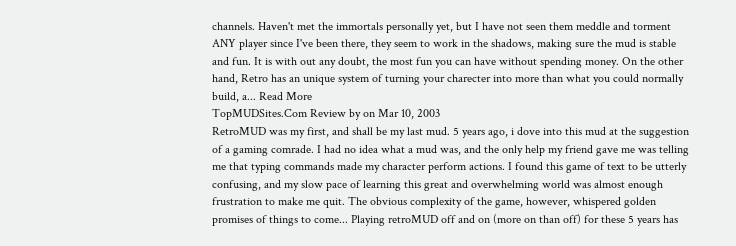channels. Haven't met the immortals personally yet, but I have not seen them meddle and torment ANY player since I've been there, they seem to work in the shadows, making sure the mud is stable and fun. It is with out any doubt, the most fun you can have without spending money. On the other hand, Retro has an unique system of turning your charecter into more than what you could normally build, a... Read More
TopMUDSites.Com Review by on Mar 10, 2003
RetroMUD was my first, and shall be my last mud. 5 years ago, i dove into this mud at the suggestion of a gaming comrade. I had no idea what a mud was, and the only help my friend gave me was telling me that typing commands made my character perform actions. I found this game of text to be utterly confusing, and my slow pace of learning this great and overwhelming world was almost enough frustration to make me quit. The obvious complexity of the game, however, whispered golden promises of things to come... Playing retroMUD off and on (more on than off) for these 5 years has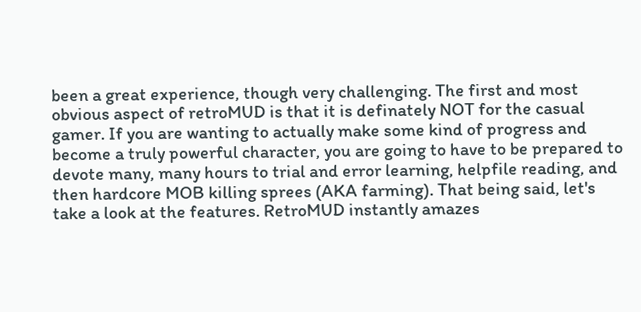been a great experience, though very challenging. The first and most obvious aspect of retroMUD is that it is definately NOT for the casual gamer. If you are wanting to actually make some kind of progress and become a truly powerful character, you are going to have to be prepared to devote many, many hours to trial and error learning, helpfile reading, and then hardcore MOB killing sprees (AKA farming). That being said, let's take a look at the features. RetroMUD instantly amazes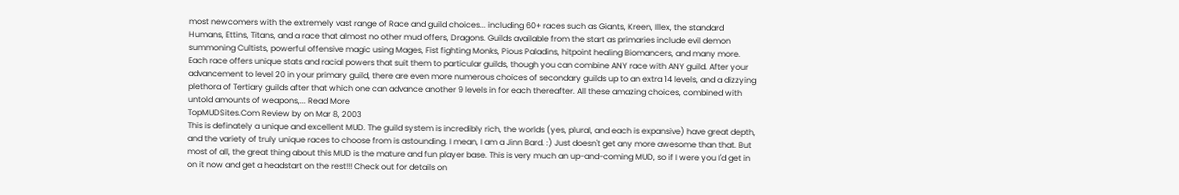most newcomers with the extremely vast range of Race and guild choices... including 60+ races such as Giants, Kreen, Illex, the standard Humans, Ettins, Titans, and a race that almost no other mud offers, Dragons. Guilds available from the start as primaries include evil demon summoning Cultists, powerful offensive magic using Mages, Fist fighting Monks, Pious Paladins, hitpoint healing Biomancers, and many more. Each race offers unique stats and racial powers that suit them to particular guilds, though you can combine ANY race with ANY guild. After your advancement to level 20 in your primary guild, there are even more numerous choices of secondary guilds up to an extra 14 levels, and a dizzying plethora of Tertiary guilds after that which one can advance another 9 levels in for each thereafter. All these amazing choices, combined with untold amounts of weapons,... Read More
TopMUDSites.Com Review by on Mar 8, 2003
This is definately a unique and excellent MUD. The guild system is incredibly rich, the worlds (yes, plural, and each is expansive) have great depth, and the variety of truly unique races to choose from is astounding. I mean, I am a Jinn Bard. :) Just doesn't get any more awesome than that. But most of all, the great thing about this MUD is the mature and fun player base. This is very much an up-and-coming MUD, so if I were you I'd get in on it now and get a headstart on the rest!!! Check out for details on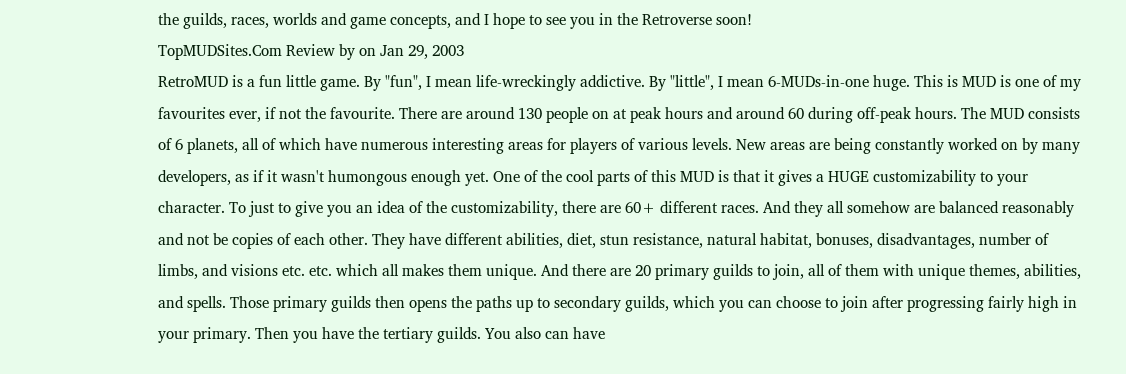the guilds, races, worlds and game concepts, and I hope to see you in the Retroverse soon!
TopMUDSites.Com Review by on Jan 29, 2003
RetroMUD is a fun little game. By "fun", I mean life-wreckingly addictive. By "little", I mean 6-MUDs-in-one huge. This is MUD is one of my favourites ever, if not the favourite. There are around 130 people on at peak hours and around 60 during off-peak hours. The MUD consists of 6 planets, all of which have numerous interesting areas for players of various levels. New areas are being constantly worked on by many developers, as if it wasn't humongous enough yet. One of the cool parts of this MUD is that it gives a HUGE customizability to your character. To just to give you an idea of the customizability, there are 60+ different races. And they all somehow are balanced reasonably and not be copies of each other. They have different abilities, diet, stun resistance, natural habitat, bonuses, disadvantages, number of limbs, and visions etc. etc. which all makes them unique. And there are 20 primary guilds to join, all of them with unique themes, abilities, and spells. Those primary guilds then opens the paths up to secondary guilds, which you can choose to join after progressing fairly high in your primary. Then you have the tertiary guilds. You also can have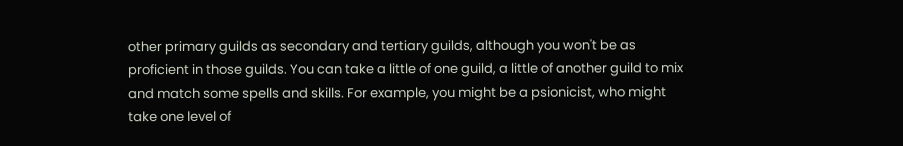other primary guilds as secondary and tertiary guilds, although you won't be as proficient in those guilds. You can take a little of one guild, a little of another guild to mix and match some spells and skills. For example, you might be a psionicist, who might take one level of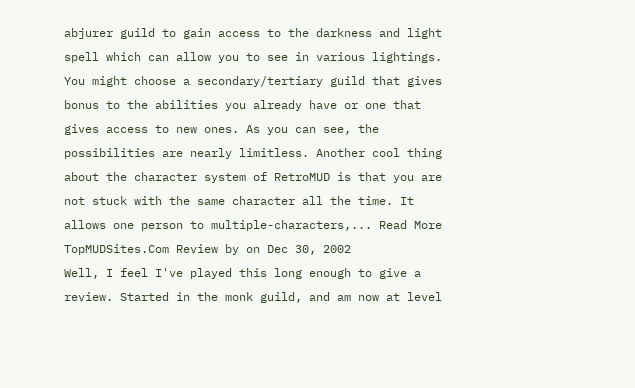abjurer guild to gain access to the darkness and light spell which can allow you to see in various lightings. You might choose a secondary/tertiary guild that gives bonus to the abilities you already have or one that gives access to new ones. As you can see, the possibilities are nearly limitless. Another cool thing about the character system of RetroMUD is that you are not stuck with the same character all the time. It allows one person to multiple-characters,... Read More
TopMUDSites.Com Review by on Dec 30, 2002
Well, I feel I've played this long enough to give a review. Started in the monk guild, and am now at level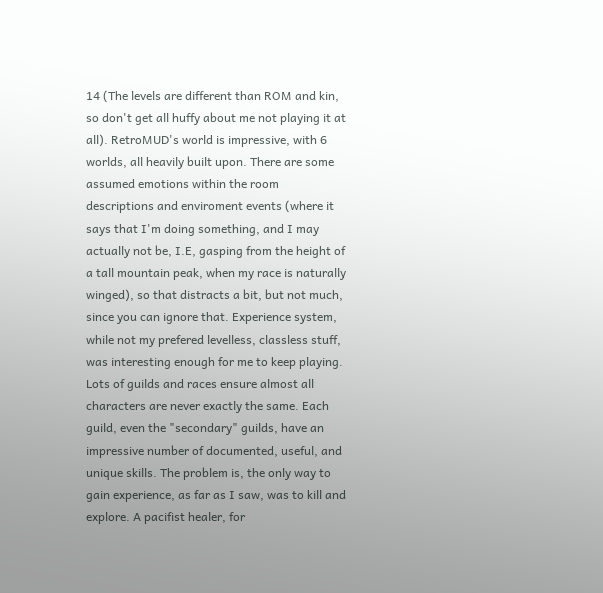14 (The levels are different than ROM and kin, so don't get all huffy about me not playing it at all). RetroMUD's world is impressive, with 6 worlds, all heavily built upon. There are some assumed emotions within the room descriptions and enviroment events (where it says that I'm doing something, and I may actually not be, I.E, gasping from the height of a tall mountain peak, when my race is naturally winged), so that distracts a bit, but not much, since you can ignore that. Experience system, while not my prefered levelless, classless stuff, was interesting enough for me to keep playing. Lots of guilds and races ensure almost all characters are never exactly the same. Each guild, even the "secondary" guilds, have an impressive number of documented, useful, and unique skills. The problem is, the only way to gain experience, as far as I saw, was to kill and explore. A pacifist healer, for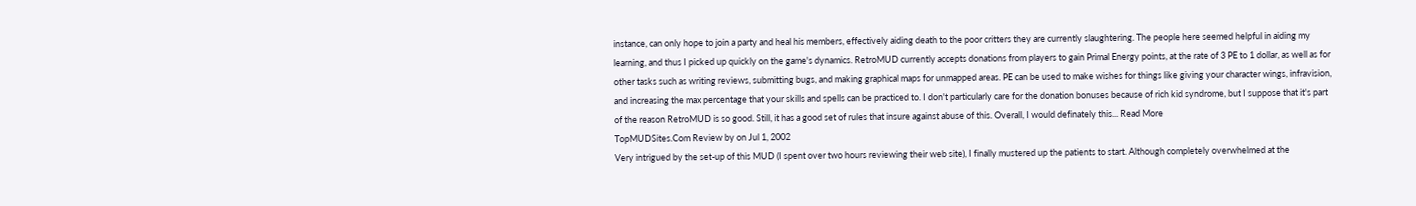instance, can only hope to join a party and heal his members, effectively aiding death to the poor critters they are currently slaughtering. The people here seemed helpful in aiding my learning, and thus I picked up quickly on the game's dynamics. RetroMUD currently accepts donations from players to gain Primal Energy points, at the rate of 3 PE to 1 dollar, as well as for other tasks such as writing reviews, submitting bugs, and making graphical maps for unmapped areas. PE can be used to make wishes for things like giving your character wings, infravision, and increasing the max percentage that your skills and spells can be practiced to. I don't particularly care for the donation bonuses because of rich kid syndrome, but I suppose that it's part of the reason RetroMUD is so good. Still, it has a good set of rules that insure against abuse of this. Overall, I would definately this... Read More
TopMUDSites.Com Review by on Jul 1, 2002
Very intrigued by the set-up of this MUD (I spent over two hours reviewing their web site), I finally mustered up the patients to start. Although completely overwhelmed at the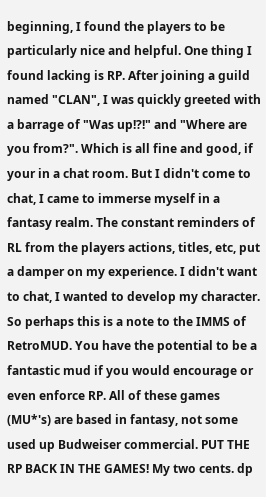beginning, I found the players to be particularly nice and helpful. One thing I found lacking is RP. After joining a guild named "CLAN", I was quickly greeted with a barrage of "Was up!?!" and "Where are you from?". Which is all fine and good, if your in a chat room. But I didn't come to chat, I came to immerse myself in a fantasy realm. The constant reminders of RL from the players actions, titles, etc, put a damper on my experience. I didn't want to chat, I wanted to develop my character. So perhaps this is a note to the IMMS of RetroMUD. You have the potential to be a fantastic mud if you would encourage or even enforce RP. All of these games (MU*'s) are based in fantasy, not some used up Budweiser commercial. PUT THE RP BACK IN THE GAMES! My two cents. dp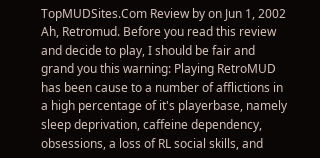TopMUDSites.Com Review by on Jun 1, 2002
Ah, Retromud. Before you read this review and decide to play, I should be fair and grand you this warning: Playing RetroMUD has been cause to a number of afflictions in a high percentage of it's playerbase, namely sleep deprivation, caffeine dependency, obsessions, a loss of RL social skills, and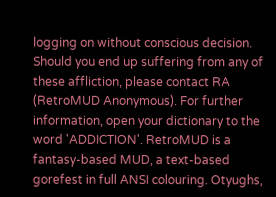logging on without conscious decision. Should you end up suffering from any of these affliction, please contact RA (RetroMUD Anonymous). For further information, open your dictionary to the word 'ADDICTION'. RetroMUD is a fantasy-based MUD, a text-based gorefest in full ANSI colouring. Otyughs,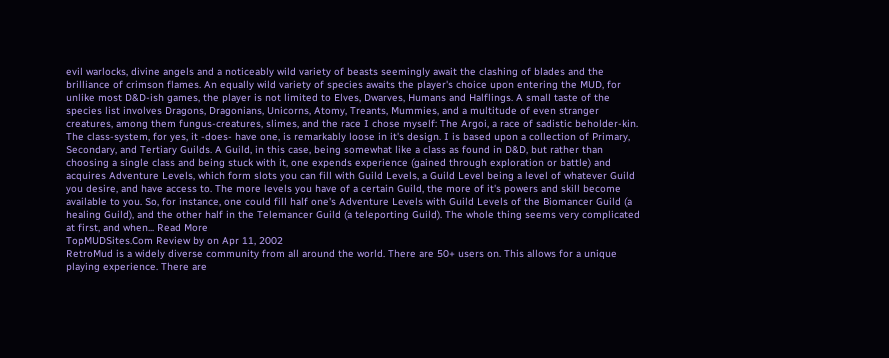evil warlocks, divine angels and a noticeably wild variety of beasts seemingly await the clashing of blades and the brilliance of crimson flames. An equally wild variety of species awaits the player's choice upon entering the MUD, for unlike most D&D-ish games, the player is not limited to Elves, Dwarves, Humans and Halflings. A small taste of the species list involves Dragons, Dragonians, Unicorns, Atomy, Treants, Mummies, and a multitude of even stranger creatures, among them fungus-creatures, slimes, and the race I chose myself: The Argoi, a race of sadistic beholder-kin. The class-system, for yes, it -does- have one, is remarkably loose in it's design. I is based upon a collection of Primary, Secondary, and Tertiary Guilds. A Guild, in this case, being somewhat like a class as found in D&D, but rather than choosing a single class and being stuck with it, one expends experience (gained through exploration or battle) and acquires Adventure Levels, which form slots you can fill with Guild Levels, a Guild Level being a level of whatever Guild you desire, and have access to. The more levels you have of a certain Guild, the more of it's powers and skill become available to you. So, for instance, one could fill half one's Adventure Levels with Guild Levels of the Biomancer Guild (a healing Guild), and the other half in the Telemancer Guild (a teleporting Guild). The whole thing seems very complicated at first, and when... Read More
TopMUDSites.Com Review by on Apr 11, 2002
RetroMud is a widely diverse community from all around the world. There are 50+ users on. This allows for a unique playing experience. There are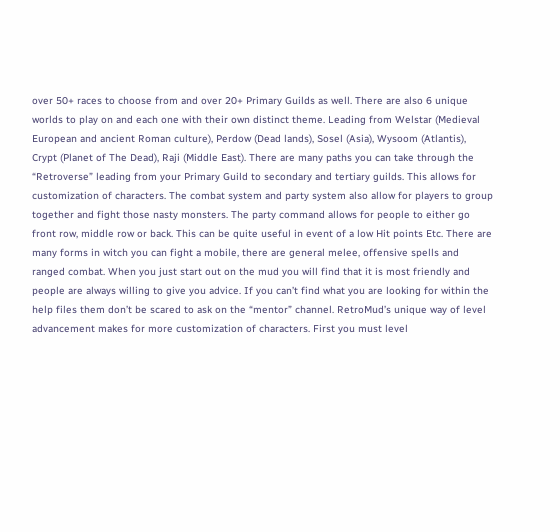over 50+ races to choose from and over 20+ Primary Guilds as well. There are also 6 unique worlds to play on and each one with their own distinct theme. Leading from Welstar (Medieval European and ancient Roman culture), Perdow (Dead lands), Sosel (Asia), Wysoom (Atlantis), Crypt (Planet of The Dead), Raji (Middle East). There are many paths you can take through the “Retroverse” leading from your Primary Guild to secondary and tertiary guilds. This allows for customization of characters. The combat system and party system also allow for players to group together and fight those nasty monsters. The party command allows for people to either go front row, middle row or back. This can be quite useful in event of a low Hit points Etc. There are many forms in witch you can fight a mobile, there are general melee, offensive spells and ranged combat. When you just start out on the mud you will find that it is most friendly and people are always willing to give you advice. If you can’t find what you are looking for within the help files them don’t be scared to ask on the “mentor” channel. RetroMud’s unique way of level advancement makes for more customization of characters. First you must level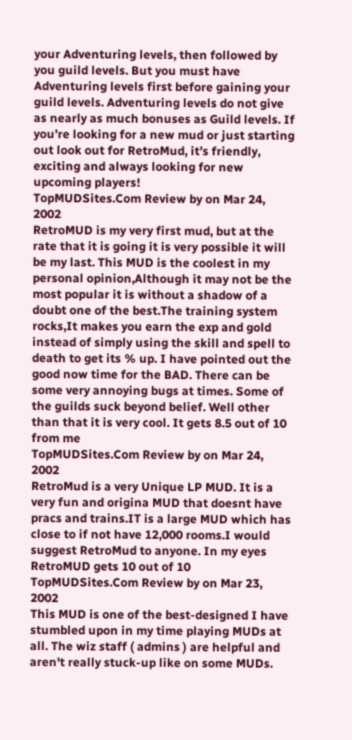your Adventuring levels, then followed by you guild levels. But you must have Adventuring levels first before gaining your guild levels. Adventuring levels do not give as nearly as much bonuses as Guild levels. If you’re looking for a new mud or just starting out look out for RetroMud, it’s friendly, exciting and always looking for new upcoming players!
TopMUDSites.Com Review by on Mar 24, 2002
RetroMUD is my very first mud, but at the rate that it is going it is very possible it will be my last. This MUD is the coolest in my personal opinion,Although it may not be the most popular it is without a shadow of a doubt one of the best.The training system rocks,It makes you earn the exp and gold instead of simply using the skill and spell to death to get its % up. I have pointed out the good now time for the BAD. There can be some very annoying bugs at times. Some of the guilds suck beyond belief. Well other than that it is very cool. It gets 8.5 out of 10 from me
TopMUDSites.Com Review by on Mar 24, 2002
RetroMud is a very Unique LP MUD. It is a very fun and origina MUD that doesnt have pracs and trains.IT is a large MUD which has close to if not have 12,000 rooms.I would suggest RetroMud to anyone. In my eyes RetroMUD gets 10 out of 10
TopMUDSites.Com Review by on Mar 23, 2002
This MUD is one of the best-designed I have stumbled upon in my time playing MUDs at all. The wiz staff ( admins ) are helpful and aren't really stuck-up like on some MUDs.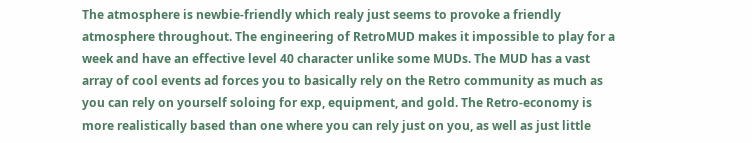The atmosphere is newbie-friendly which realy just seems to provoke a friendly atmosphere throughout. The engineering of RetroMUD makes it impossible to play for a week and have an effective level 40 character unlike some MUDs. The MUD has a vast array of cool events ad forces you to basically rely on the Retro community as much as you can rely on yourself soloing for exp, equipment, and gold. The Retro-economy is more realistically based than one where you can rely just on you, as well as just little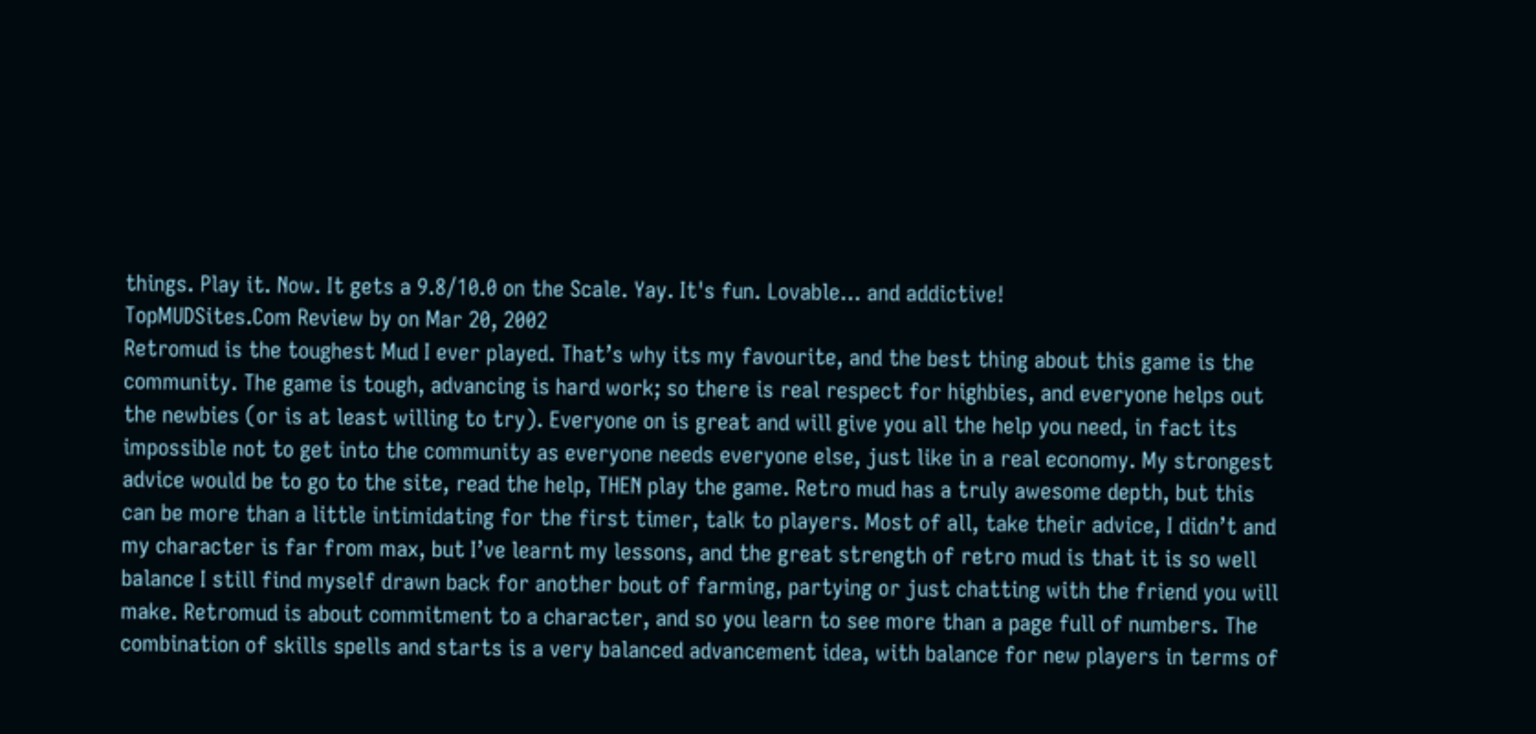things. Play it. Now. It gets a 9.8/10.0 on the Scale. Yay. It's fun. Lovable... and addictive!
TopMUDSites.Com Review by on Mar 20, 2002
Retromud is the toughest Mud I ever played. That’s why its my favourite, and the best thing about this game is the community. The game is tough, advancing is hard work; so there is real respect for highbies, and everyone helps out the newbies (or is at least willing to try). Everyone on is great and will give you all the help you need, in fact its impossible not to get into the community as everyone needs everyone else, just like in a real economy. My strongest advice would be to go to the site, read the help, THEN play the game. Retro mud has a truly awesome depth, but this can be more than a little intimidating for the first timer, talk to players. Most of all, take their advice, I didn’t and my character is far from max, but I’ve learnt my lessons, and the great strength of retro mud is that it is so well balance I still find myself drawn back for another bout of farming, partying or just chatting with the friend you will make. Retromud is about commitment to a character, and so you learn to see more than a page full of numbers. The combination of skills spells and starts is a very balanced advancement idea, with balance for new players in terms of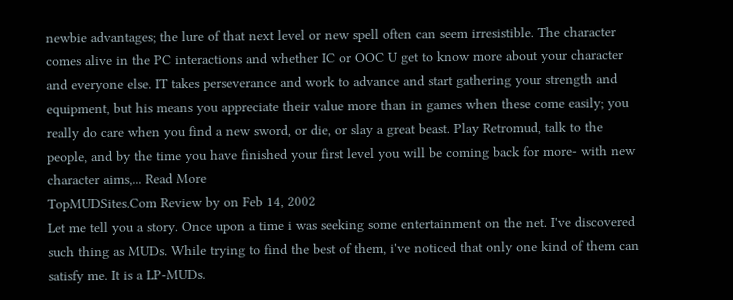newbie advantages; the lure of that next level or new spell often can seem irresistible. The character comes alive in the PC interactions and whether IC or OOC U get to know more about your character and everyone else. IT takes perseverance and work to advance and start gathering your strength and equipment, but his means you appreciate their value more than in games when these come easily; you really do care when you find a new sword, or die, or slay a great beast. Play Retromud, talk to the people, and by the time you have finished your first level you will be coming back for more- with new character aims,... Read More
TopMUDSites.Com Review by on Feb 14, 2002
Let me tell you a story. Once upon a time i was seeking some entertainment on the net. I've discovered such thing as MUDs. While trying to find the best of them, i've noticed that only one kind of them can satisfy me. It is a LP-MUDs.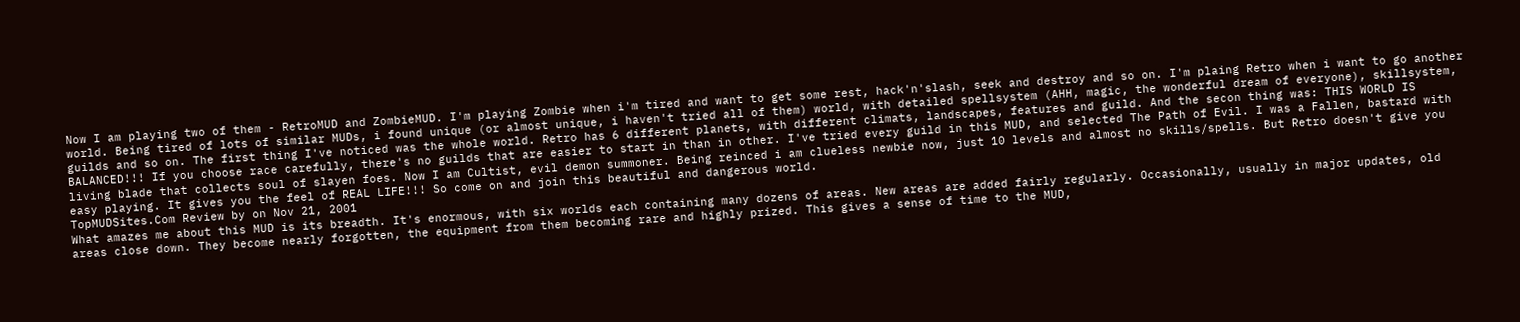Now I am playing two of them - RetroMUD and ZombieMUD. I'm playing Zombie when i'm tired and want to get some rest, hack'n'slash, seek and destroy and so on. I'm plaing Retro when i want to go another world. Being tired of lots of similar MUDs, i found unique (or almost unique, i haven't tried all of them) world, with detailed spellsystem (AHH, magic, the wonderful dream of everyone), skillsystem, guilds and so on. The first thing I've noticed was the whole world. Retro has 6 different planets, with different climats, landscapes, features and guild. And the secon thing was: THIS WORLD IS BALANCED!!! If you choose race carefully, there's no guilds that are easier to start in than in other. I've tried every guild in this MUD, and selected The Path of Evil. I was a Fallen, bastard with living blade that collects soul of slayen foes. Now I am Cultist, evil demon summoner. Being reinced i am clueless newbie now, just 10 levels and almost no skills/spells. But Retro doesn't give you easy playing. It gives you the feel of REAL LIFE!!! So come on and join this beautiful and dangerous world.
TopMUDSites.Com Review by on Nov 21, 2001
What amazes me about this MUD is its breadth. It's enormous, with six worlds each containing many dozens of areas. New areas are added fairly regularly. Occasionally, usually in major updates, old areas close down. They become nearly forgotten, the equipment from them becoming rare and highly prized. This gives a sense of time to the MUD,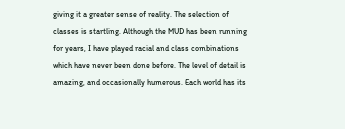giving it a greater sense of reality. The selection of classes is startling. Although the MUD has been running for years, I have played racial and class combinations which have never been done before. The level of detail is amazing, and occasionally humerous. Each world has its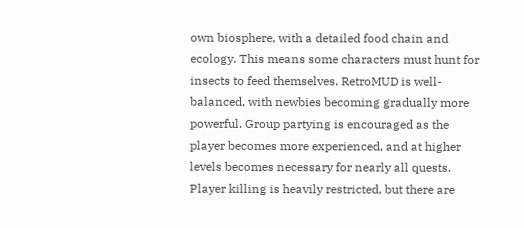own biosphere, with a detailed food chain and ecology. This means some characters must hunt for insects to feed themselves. RetroMUD is well-balanced, with newbies becoming gradually more powerful. Group partying is encouraged as the player becomes more experienced, and at higher levels becomes necessary for nearly all quests. Player killing is heavily restricted, but there are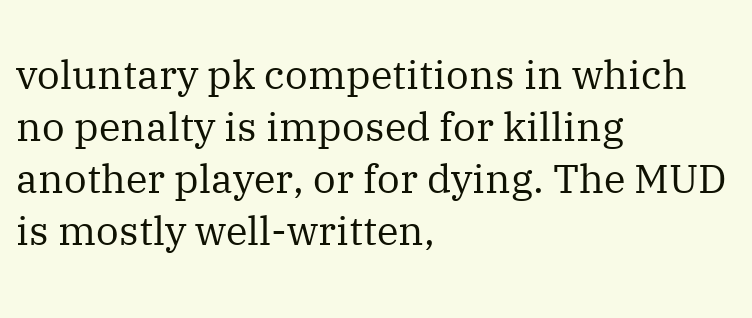voluntary pk competitions in which no penalty is imposed for killing another player, or for dying. The MUD is mostly well-written,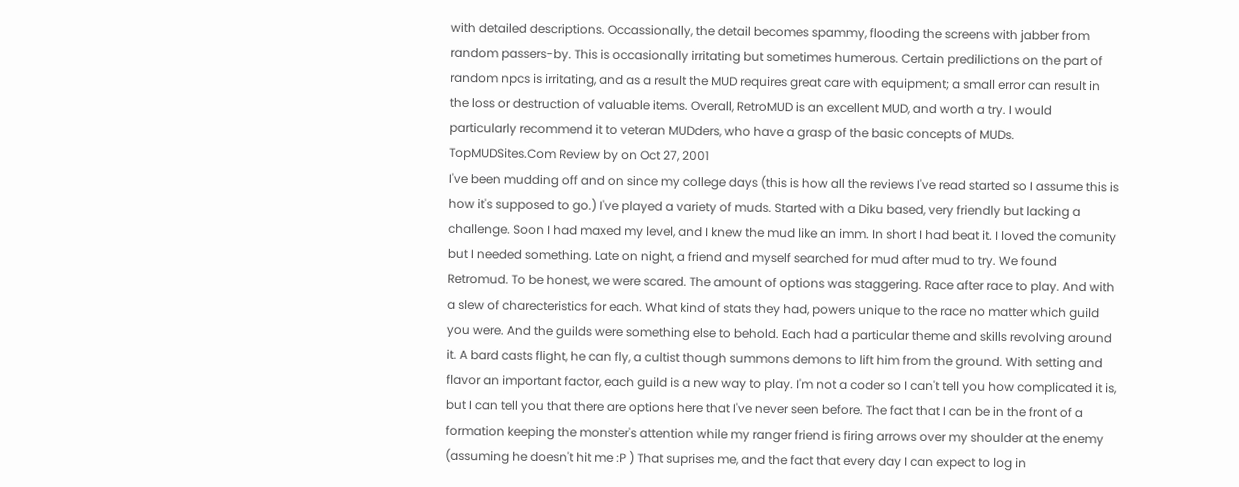with detailed descriptions. Occassionally, the detail becomes spammy, flooding the screens with jabber from random passers-by. This is occasionally irritating but sometimes humerous. Certain predilictions on the part of random npcs is irritating, and as a result the MUD requires great care with equipment; a small error can result in the loss or destruction of valuable items. Overall, RetroMUD is an excellent MUD, and worth a try. I would particularly recommend it to veteran MUDders, who have a grasp of the basic concepts of MUDs.
TopMUDSites.Com Review by on Oct 27, 2001
I've been mudding off and on since my college days (this is how all the reviews I've read started so I assume this is how it's supposed to go.) I've played a variety of muds. Started with a Diku based, very friendly but lacking a challenge. Soon I had maxed my level, and I knew the mud like an imm. In short I had beat it. I loved the comunity but I needed something. Late on night, a friend and myself searched for mud after mud to try. We found Retromud. To be honest, we were scared. The amount of options was staggering. Race after race to play. And with a slew of charecteristics for each. What kind of stats they had, powers unique to the race no matter which guild you were. And the guilds were something else to behold. Each had a particular theme and skills revolving around it. A bard casts flight, he can fly, a cultist though summons demons to lift him from the ground. With setting and flavor an important factor, each guild is a new way to play. I'm not a coder so I can't tell you how complicated it is, but I can tell you that there are options here that I've never seen before. The fact that I can be in the front of a formation keeping the monster's attention while my ranger friend is firing arrows over my shoulder at the enemy (assuming he doesn't hit me :P ) That suprises me, and the fact that every day I can expect to log in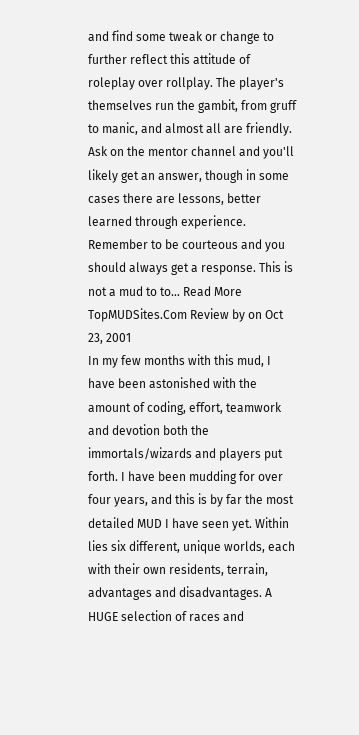and find some tweak or change to further reflect this attitude of roleplay over rollplay. The player's themselves run the gambit, from gruff to manic, and almost all are friendly. Ask on the mentor channel and you'll likely get an answer, though in some cases there are lessons, better learned through experience. Remember to be courteous and you should always get a response. This is not a mud to to... Read More
TopMUDSites.Com Review by on Oct 23, 2001
In my few months with this mud, I have been astonished with the amount of coding, effort, teamwork and devotion both the immortals/wizards and players put forth. I have been mudding for over four years, and this is by far the most detailed MUD I have seen yet. Within lies six different, unique worlds, each with their own residents, terrain, advantages and disadvantages. A HUGE selection of races and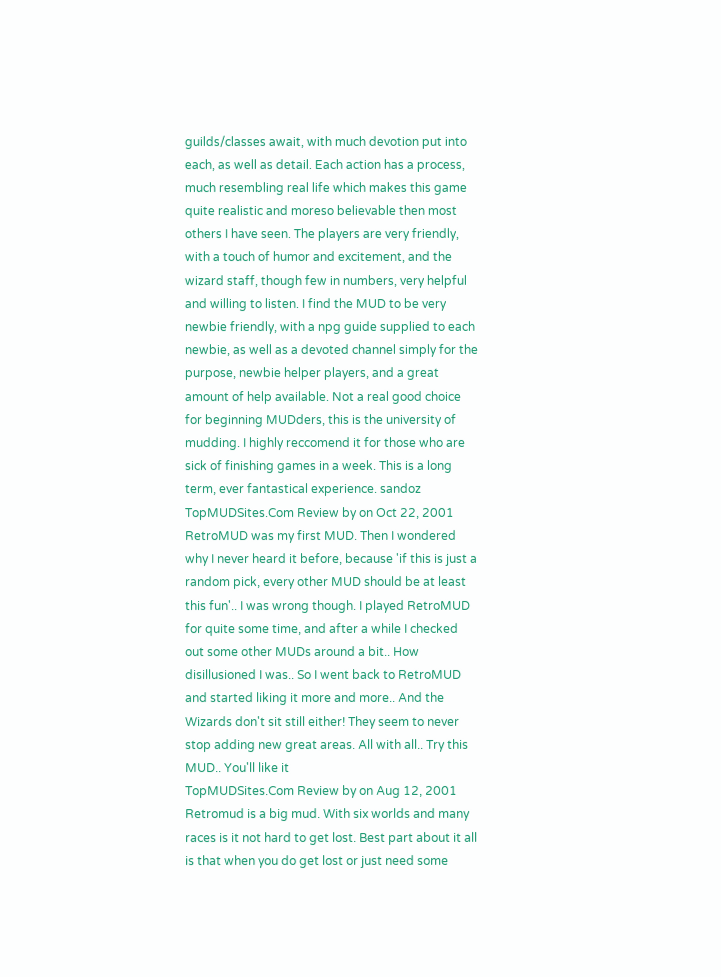guilds/classes await, with much devotion put into each, as well as detail. Each action has a process, much resembling real life which makes this game quite realistic and moreso believable then most others I have seen. The players are very friendly, with a touch of humor and excitement, and the wizard staff, though few in numbers, very helpful and willing to listen. I find the MUD to be very newbie friendly, with a npg guide supplied to each newbie, as well as a devoted channel simply for the purpose, newbie helper players, and a great amount of help available. Not a real good choice for beginning MUDders, this is the university of mudding. I highly reccomend it for those who are sick of finishing games in a week. This is a long term, ever fantastical experience. sandoz
TopMUDSites.Com Review by on Oct 22, 2001
RetroMUD was my first MUD. Then I wondered why I never heard it before, because 'if this is just a random pick, every other MUD should be at least this fun'.. I was wrong though. I played RetroMUD for quite some time, and after a while I checked out some other MUDs around a bit.. How disillusioned I was.. So I went back to RetroMUD and started liking it more and more.. And the Wizards don't sit still either! They seem to never stop adding new great areas. All with all.. Try this MUD.. You'll like it
TopMUDSites.Com Review by on Aug 12, 2001
Retromud is a big mud. With six worlds and many races is it not hard to get lost. Best part about it all is that when you do get lost or just need some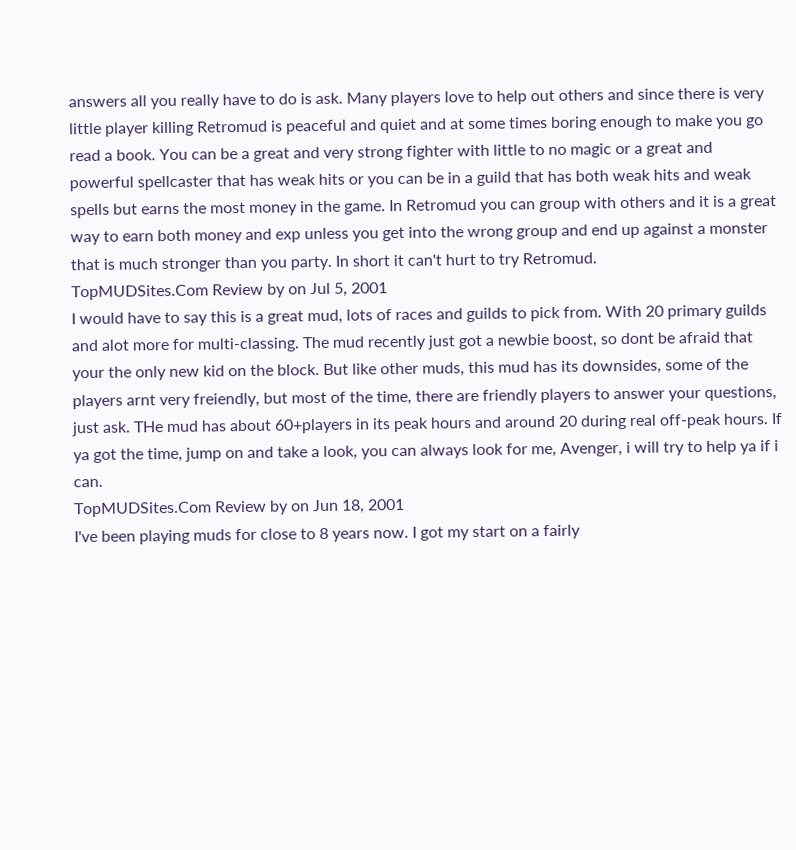answers all you really have to do is ask. Many players love to help out others and since there is very little player killing Retromud is peaceful and quiet and at some times boring enough to make you go read a book. You can be a great and very strong fighter with little to no magic or a great and powerful spellcaster that has weak hits or you can be in a guild that has both weak hits and weak spells but earns the most money in the game. In Retromud you can group with others and it is a great way to earn both money and exp unless you get into the wrong group and end up against a monster that is much stronger than you party. In short it can't hurt to try Retromud.
TopMUDSites.Com Review by on Jul 5, 2001
I would have to say this is a great mud, lots of races and guilds to pick from. With 20 primary guilds and alot more for multi-classing. The mud recently just got a newbie boost, so dont be afraid that your the only new kid on the block. But like other muds, this mud has its downsides, some of the players arnt very freiendly, but most of the time, there are friendly players to answer your questions, just ask. THe mud has about 60+players in its peak hours and around 20 during real off-peak hours. If ya got the time, jump on and take a look, you can always look for me, Avenger, i will try to help ya if i can.
TopMUDSites.Com Review by on Jun 18, 2001
I've been playing muds for close to 8 years now. I got my start on a fairly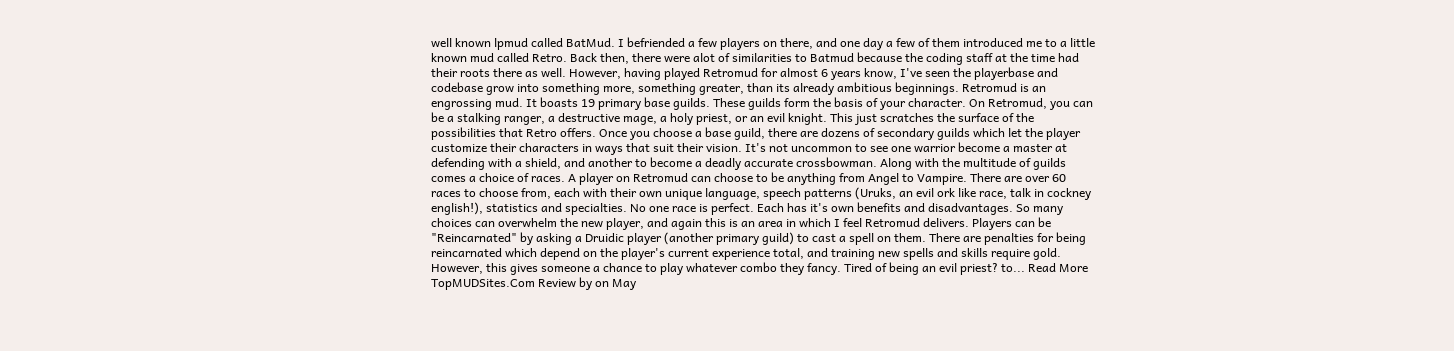well known lpmud called BatMud. I befriended a few players on there, and one day a few of them introduced me to a little known mud called Retro. Back then, there were alot of similarities to Batmud because the coding staff at the time had their roots there as well. However, having played Retromud for almost 6 years know, I've seen the playerbase and codebase grow into something more, something greater, than its already ambitious beginnings. Retromud is an engrossing mud. It boasts 19 primary base guilds. These guilds form the basis of your character. On Retromud, you can be a stalking ranger, a destructive mage, a holy priest, or an evil knight. This just scratches the surface of the possibilities that Retro offers. Once you choose a base guild, there are dozens of secondary guilds which let the player customize their characters in ways that suit their vision. It's not uncommon to see one warrior become a master at defending with a shield, and another to become a deadly accurate crossbowman. Along with the multitude of guilds comes a choice of races. A player on Retromud can choose to be anything from Angel to Vampire. There are over 60 races to choose from, each with their own unique language, speech patterns (Uruks, an evil ork like race, talk in cockney english!), statistics and specialties. No one race is perfect. Each has it's own benefits and disadvantages. So many choices can overwhelm the new player, and again this is an area in which I feel Retromud delivers. Players can be "Reincarnated" by asking a Druidic player (another primary guild) to cast a spell on them. There are penalties for being reincarnated which depend on the player's current experience total, and training new spells and skills require gold. However, this gives someone a chance to play whatever combo they fancy. Tired of being an evil priest? to... Read More
TopMUDSites.Com Review by on May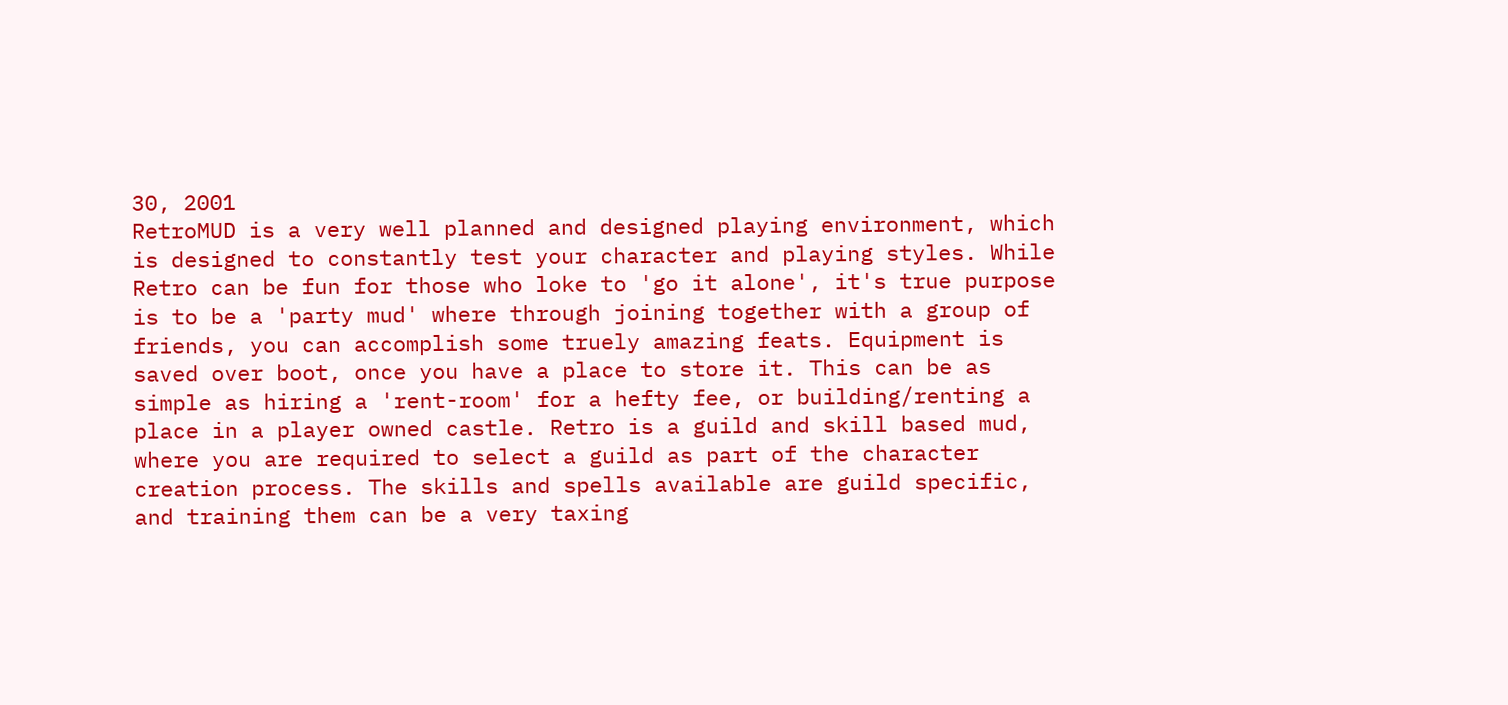30, 2001
RetroMUD is a very well planned and designed playing environment, which is designed to constantly test your character and playing styles. While Retro can be fun for those who loke to 'go it alone', it's true purpose is to be a 'party mud' where through joining together with a group of friends, you can accomplish some truely amazing feats. Equipment is saved over boot, once you have a place to store it. This can be as simple as hiring a 'rent-room' for a hefty fee, or building/renting a place in a player owned castle. Retro is a guild and skill based mud, where you are required to select a guild as part of the character creation process. The skills and spells available are guild specific, and training them can be a very taxing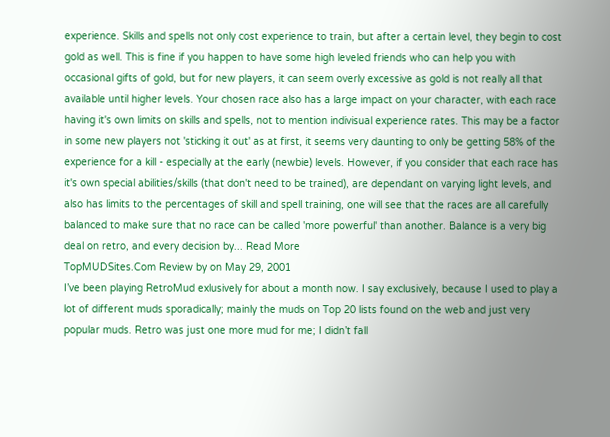experience. Skills and spells not only cost experience to train, but after a certain level, they begin to cost gold as well. This is fine if you happen to have some high leveled friends who can help you with occasional gifts of gold, but for new players, it can seem overly excessive as gold is not really all that available until higher levels. Your chosen race also has a large impact on your character, with each race having it's own limits on skills and spells, not to mention indivisual experience rates. This may be a factor in some new players not 'sticking it out' as at first, it seems very daunting to only be getting 58% of the experience for a kill - especially at the early (newbie) levels. However, if you consider that each race has it's own special abilities/skills (that don't need to be trained), are dependant on varying light levels, and also has limits to the percentages of skill and spell training, one will see that the races are all carefully balanced to make sure that no race can be called 'more powerful' than another. Balance is a very big deal on retro, and every decision by... Read More
TopMUDSites.Com Review by on May 29, 2001
I’ve been playing RetroMud exlusively for about a month now. I say exclusively, because I used to play a lot of different muds sporadically; mainly the muds on Top 20 lists found on the web and just very popular muds. Retro was just one more mud for me; I didn’t fall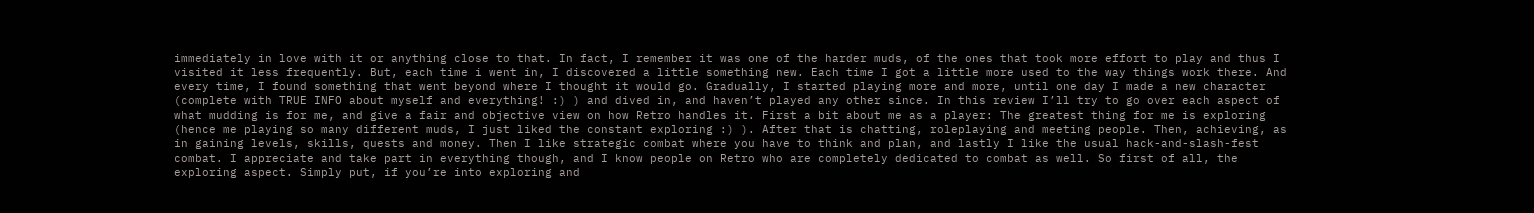immediately in love with it or anything close to that. In fact, I remember it was one of the harder muds, of the ones that took more effort to play and thus I visited it less frequently. But, each time i went in, I discovered a little something new. Each time I got a little more used to the way things work there. And every time, I found something that went beyond where I thought it would go. Gradually, I started playing more and more, until one day I made a new character (complete with TRUE INFO about myself and everything! :) ) and dived in, and haven’t played any other since. In this review I’ll try to go over each aspect of what mudding is for me, and give a fair and objective view on how Retro handles it. First a bit about me as a player: The greatest thing for me is exploring (hence me playing so many different muds, I just liked the constant exploring :) ). After that is chatting, roleplaying and meeting people. Then, achieving, as in gaining levels, skills, quests and money. Then I like strategic combat where you have to think and plan, and lastly I like the usual hack-and-slash-fest combat. I appreciate and take part in everything though, and I know people on Retro who are completely dedicated to combat as well. So first of all, the exploring aspect. Simply put, if you’re into exploring and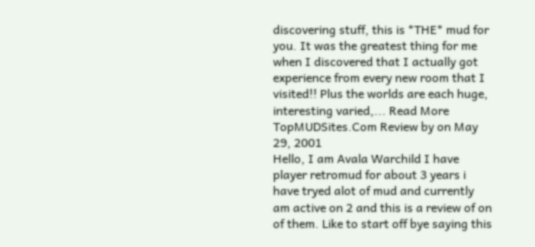discovering stuff, this is *THE* mud for you. It was the greatest thing for me when I discovered that I actually got experience from every new room that I visited!! Plus the worlds are each huge, interesting varied,... Read More
TopMUDSites.Com Review by on May 29, 2001
Hello, I am Avala Warchild I have player retromud for about 3 years i have tryed alot of mud and currently am active on 2 and this is a review of on of them. Like to start off bye saying this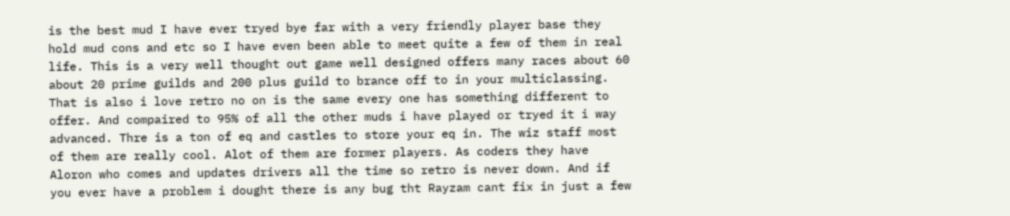is the best mud I have ever tryed bye far with a very friendly player base they hold mud cons and etc so I have even been able to meet quite a few of them in real life. This is a very well thought out game well designed offers many races about 60 about 20 prime guilds and 200 plus guild to brance off to in your multiclassing. That is also i love retro no on is the same every one has something different to offer. And compaired to 95% of all the other muds i have played or tryed it i way advanced. Thre is a ton of eq and castles to store your eq in. The wiz staff most of them are really cool. Alot of them are former players. As coders they have Aloron who comes and updates drivers all the time so retro is never down. And if you ever have a problem i dought there is any bug tht Rayzam cant fix in just a few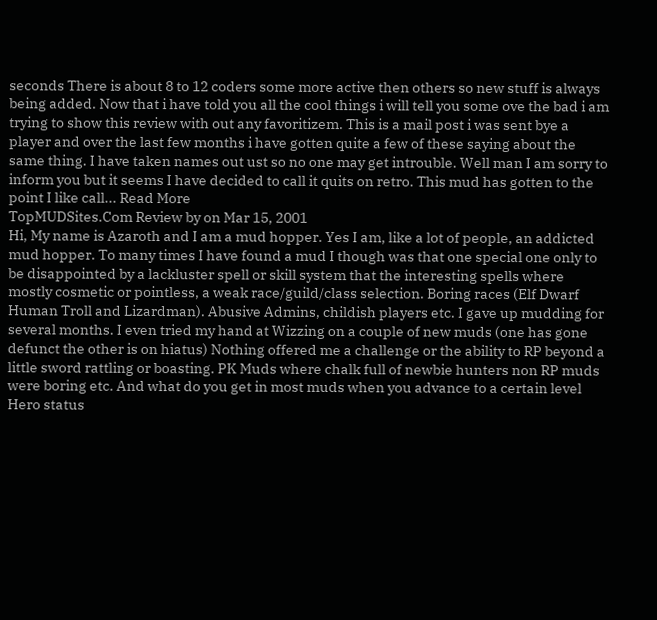seconds There is about 8 to 12 coders some more active then others so new stuff is always being added. Now that i have told you all the cool things i will tell you some ove the bad i am trying to show this review with out any favoritizem. This is a mail post i was sent bye a player and over the last few months i have gotten quite a few of these saying about the same thing. I have taken names out ust so no one may get introuble. Well man I am sorry to inform you but it seems I have decided to call it quits on retro. This mud has gotten to the point I like call... Read More
TopMUDSites.Com Review by on Mar 15, 2001
Hi, My name is Azaroth and I am a mud hopper. Yes I am, like a lot of people, an addicted mud hopper. To many times I have found a mud I though was that one special one only to be disappointed by a lackluster spell or skill system that the interesting spells where mostly cosmetic or pointless, a weak race/guild/class selection. Boring races (Elf Dwarf Human Troll and Lizardman). Abusive Admins, childish players etc. I gave up mudding for several months. I even tried my hand at Wizzing on a couple of new muds (one has gone defunct the other is on hiatus) Nothing offered me a challenge or the ability to RP beyond a little sword rattling or boasting. PK Muds where chalk full of newbie hunters non RP muds were boring etc. And what do you get in most muds when you advance to a certain level Hero status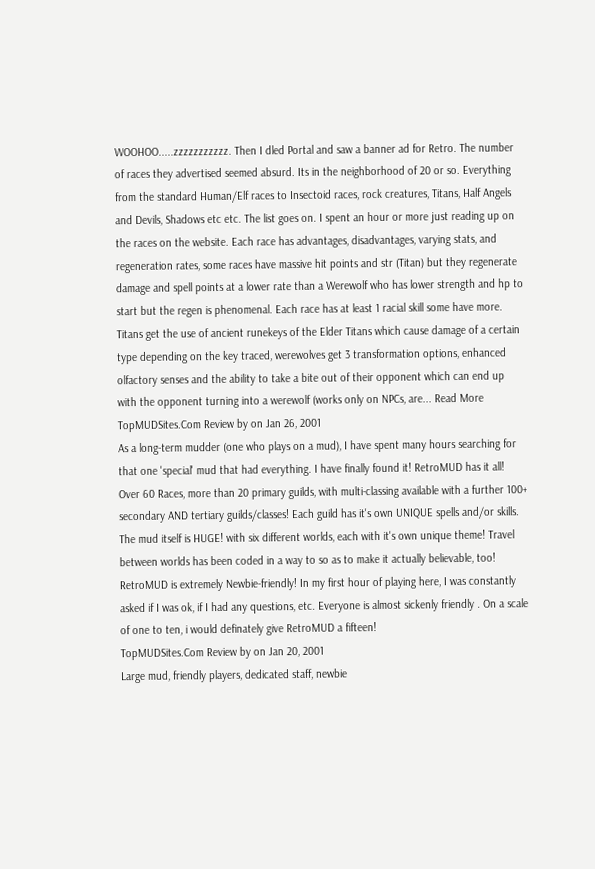WOOHOO.....zzzzzzzzzzz. Then I dled Portal and saw a banner ad for Retro. The number of races they advertised seemed absurd. Its in the neighborhood of 20 or so. Everything from the standard Human/Elf races to Insectoid races, rock creatures, Titans, Half Angels and Devils, Shadows etc etc. The list goes on. I spent an hour or more just reading up on the races on the website. Each race has advantages, disadvantages, varying stats, and regeneration rates, some races have massive hit points and str (Titan) but they regenerate damage and spell points at a lower rate than a Werewolf who has lower strength and hp to start but the regen is phenomenal. Each race has at least 1 racial skill some have more. Titans get the use of ancient runekeys of the Elder Titans which cause damage of a certain type depending on the key traced, werewolves get 3 transformation options, enhanced olfactory senses and the ability to take a bite out of their opponent which can end up with the opponent turning into a werewolf (works only on NPCs, are... Read More
TopMUDSites.Com Review by on Jan 26, 2001
As a long-term mudder (one who plays on a mud), I have spent many hours searching for that one 'special' mud that had everything. I have finally found it! RetroMUD has it all! Over 60 Races, more than 20 primary guilds, with multi-classing available with a further 100+ secondary AND tertiary guilds/classes! Each guild has it's own UNIQUE spells and/or skills. The mud itself is HUGE! with six different worlds, each with it's own unique theme! Travel between worlds has been coded in a way to so as to make it actually believable, too! RetroMUD is extremely Newbie-friendly! In my first hour of playing here, I was constantly asked if I was ok, if I had any questions, etc. Everyone is almost sickenly friendly . On a scale of one to ten, i would definately give RetroMUD a fifteen!
TopMUDSites.Com Review by on Jan 20, 2001
Large mud, friendly players, dedicated staff, newbie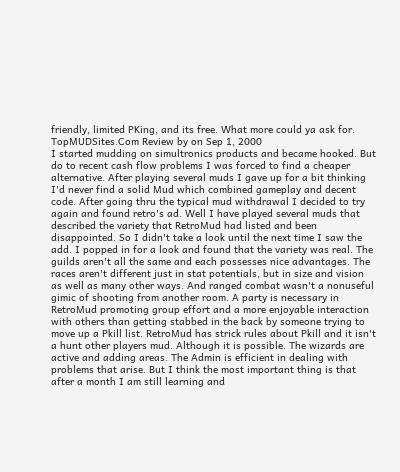friendly, limited PKing, and its free. What more could ya ask for.
TopMUDSites.Com Review by on Sep 1, 2000
I started mudding on simultronics products and became hooked. But do to recent cash flow problems I was forced to find a cheaper alternative. After playing several muds I gave up for a bit thinking I'd never find a solid Mud which combined gameplay and decent code. After going thru the typical mud withdrawal I decided to try again and found retro's ad. Well I have played several muds that described the variety that RetroMud had listed and been disappointed. So I didn't take a look until the next time I saw the add. I popped in for a look and found that the variety was real. The guilds aren't all the same and each possesses nice advantages. The races aren't different just in stat potentials, but in size and vision as well as many other ways. And ranged combat wasn't a nonuseful gimic of shooting from another room. A party is necessary in RetroMud promoting group effort and a more enjoyable interaction with others than getting stabbed in the back by someone trying to move up a Pkill list. RetroMud has strick rules about Pkill and it isn't a hunt other players mud. Although it is possible. The wizards are active and adding areas. The Admin is efficient in dealing with problems that arise. But I think the most important thing is that after a month I am still learning and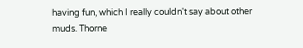having fun, which I really couldn't say about other muds. Thorne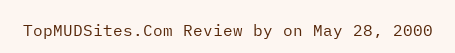TopMUDSites.Com Review by on May 28, 2000